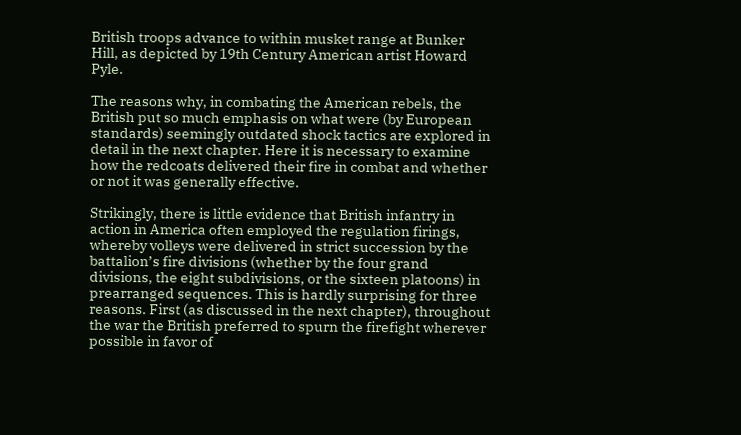British troops advance to within musket range at Bunker Hill, as depicted by 19th Century American artist Howard Pyle.

The reasons why, in combating the American rebels, the British put so much emphasis on what were (by European standards) seemingly outdated shock tactics are explored in detail in the next chapter. Here it is necessary to examine how the redcoats delivered their fire in combat and whether or not it was generally effective.

Strikingly, there is little evidence that British infantry in action in America often employed the regulation firings, whereby volleys were delivered in strict succession by the battalion’s fire divisions (whether by the four grand divisions, the eight subdivisions, or the sixteen platoons) in prearranged sequences. This is hardly surprising for three reasons. First (as discussed in the next chapter), throughout the war the British preferred to spurn the firefight wherever possible in favor of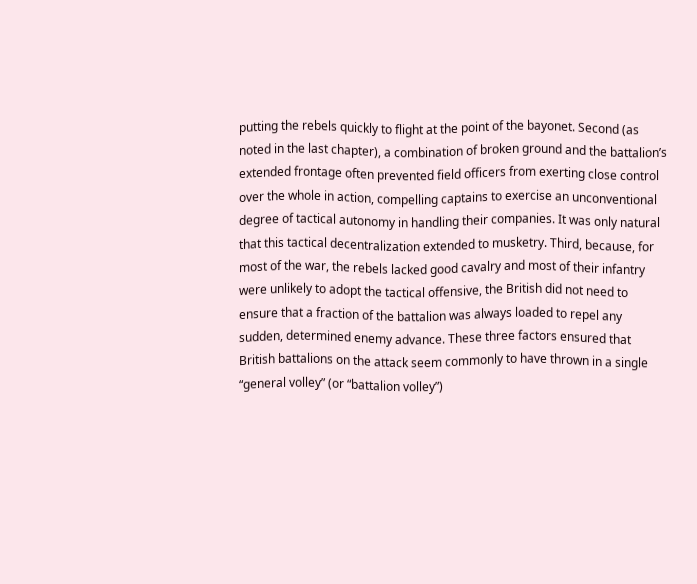putting the rebels quickly to flight at the point of the bayonet. Second (as noted in the last chapter), a combination of broken ground and the battalion’s extended frontage often prevented field officers from exerting close control over the whole in action, compelling captains to exercise an unconventional degree of tactical autonomy in handling their companies. It was only natural that this tactical decentralization extended to musketry. Third, because, for most of the war, the rebels lacked good cavalry and most of their infantry were unlikely to adopt the tactical offensive, the British did not need to ensure that a fraction of the battalion was always loaded to repel any sudden, determined enemy advance. These three factors ensured that British battalions on the attack seem commonly to have thrown in a single “general volley” (or “battalion volley”)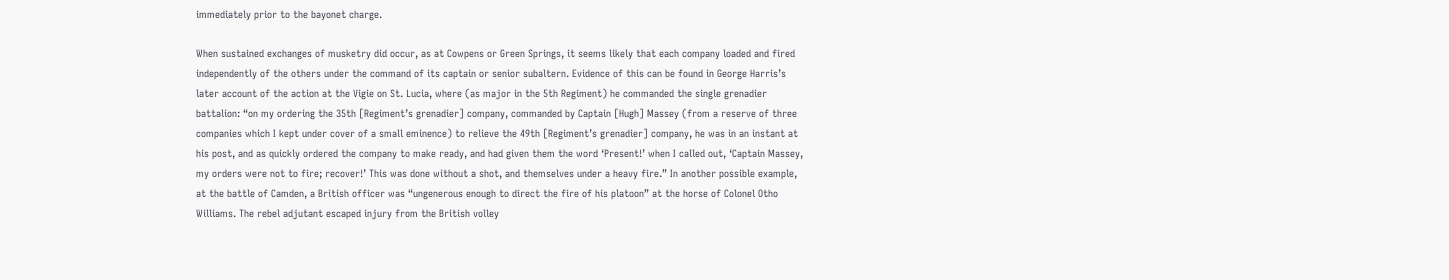immediately prior to the bayonet charge.

When sustained exchanges of musketry did occur, as at Cowpens or Green Springs, it seems likely that each company loaded and fired independently of the others under the command of its captain or senior subaltern. Evidence of this can be found in George Harris’s later account of the action at the Vigie on St. Lucia, where (as major in the 5th Regiment) he commanded the single grenadier battalion: “on my ordering the 35th [Regiment’s grenadier] company, commanded by Captain [Hugh] Massey (from a reserve of three companies which I kept under cover of a small eminence) to relieve the 49th [Regiment’s grenadier] company, he was in an instant at his post, and as quickly ordered the company to make ready, and had given them the word ‘Present!’ when I called out, ‘Captain Massey, my orders were not to fire; recover!’ This was done without a shot, and themselves under a heavy fire.” In another possible example, at the battle of Camden, a British officer was “ungenerous enough to direct the fire of his platoon” at the horse of Colonel Otho Williams. The rebel adjutant escaped injury from the British volley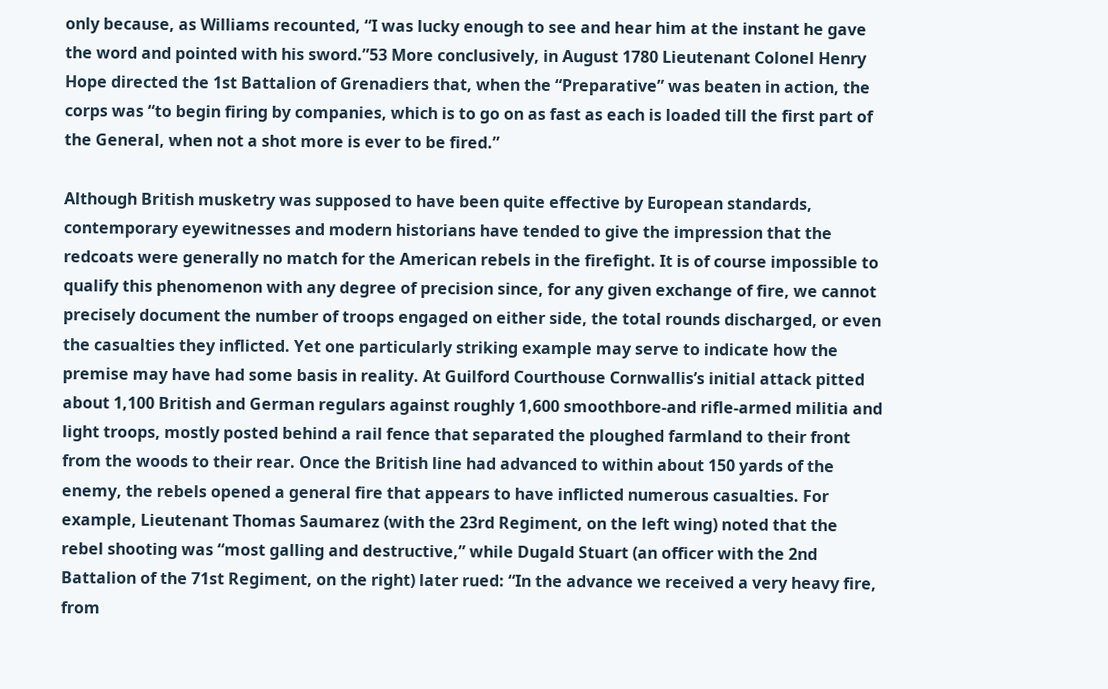only because, as Williams recounted, “I was lucky enough to see and hear him at the instant he gave the word and pointed with his sword.”53 More conclusively, in August 1780 Lieutenant Colonel Henry Hope directed the 1st Battalion of Grenadiers that, when the “Preparative” was beaten in action, the corps was “to begin firing by companies, which is to go on as fast as each is loaded till the first part of the General, when not a shot more is ever to be fired.”

Although British musketry was supposed to have been quite effective by European standards, contemporary eyewitnesses and modern historians have tended to give the impression that the redcoats were generally no match for the American rebels in the firefight. It is of course impossible to qualify this phenomenon with any degree of precision since, for any given exchange of fire, we cannot precisely document the number of troops engaged on either side, the total rounds discharged, or even the casualties they inflicted. Yet one particularly striking example may serve to indicate how the premise may have had some basis in reality. At Guilford Courthouse Cornwallis’s initial attack pitted about 1,100 British and German regulars against roughly 1,600 smoothbore-and rifle-armed militia and light troops, mostly posted behind a rail fence that separated the ploughed farmland to their front from the woods to their rear. Once the British line had advanced to within about 150 yards of the enemy, the rebels opened a general fire that appears to have inflicted numerous casualties. For example, Lieutenant Thomas Saumarez (with the 23rd Regiment, on the left wing) noted that the rebel shooting was “most galling and destructive,” while Dugald Stuart (an officer with the 2nd Battalion of the 71st Regiment, on the right) later rued: “In the advance we received a very heavy fire, from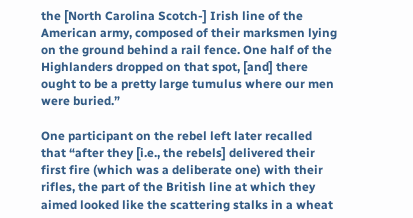the [North Carolina Scotch-] Irish line of the American army, composed of their marksmen lying on the ground behind a rail fence. One half of the Highlanders dropped on that spot, [and] there ought to be a pretty large tumulus where our men were buried.”

One participant on the rebel left later recalled that “after they [i.e., the rebels] delivered their first fire (which was a deliberate one) with their rifles, the part of the British line at which they aimed looked like the scattering stalks in a wheat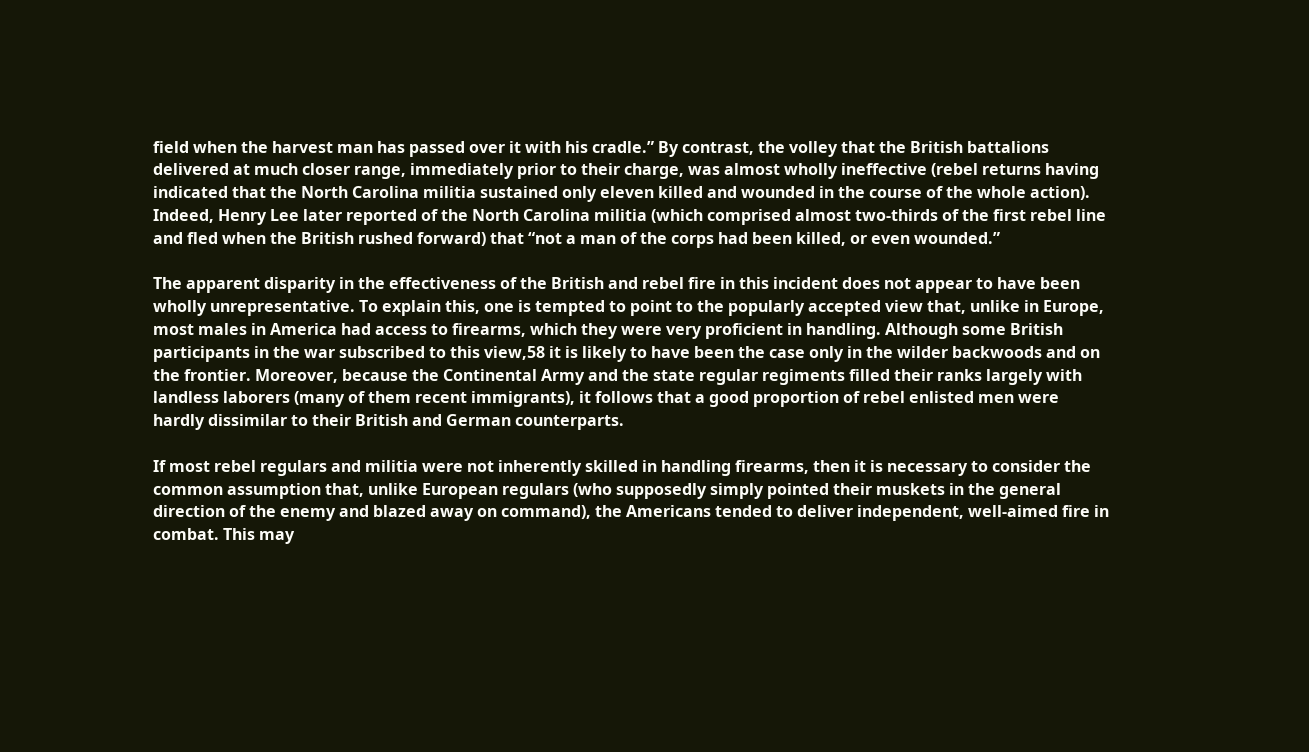field when the harvest man has passed over it with his cradle.” By contrast, the volley that the British battalions delivered at much closer range, immediately prior to their charge, was almost wholly ineffective (rebel returns having indicated that the North Carolina militia sustained only eleven killed and wounded in the course of the whole action). Indeed, Henry Lee later reported of the North Carolina militia (which comprised almost two-thirds of the first rebel line and fled when the British rushed forward) that “not a man of the corps had been killed, or even wounded.”

The apparent disparity in the effectiveness of the British and rebel fire in this incident does not appear to have been wholly unrepresentative. To explain this, one is tempted to point to the popularly accepted view that, unlike in Europe, most males in America had access to firearms, which they were very proficient in handling. Although some British participants in the war subscribed to this view,58 it is likely to have been the case only in the wilder backwoods and on the frontier. Moreover, because the Continental Army and the state regular regiments filled their ranks largely with landless laborers (many of them recent immigrants), it follows that a good proportion of rebel enlisted men were hardly dissimilar to their British and German counterparts.

If most rebel regulars and militia were not inherently skilled in handling firearms, then it is necessary to consider the common assumption that, unlike European regulars (who supposedly simply pointed their muskets in the general direction of the enemy and blazed away on command), the Americans tended to deliver independent, well-aimed fire in combat. This may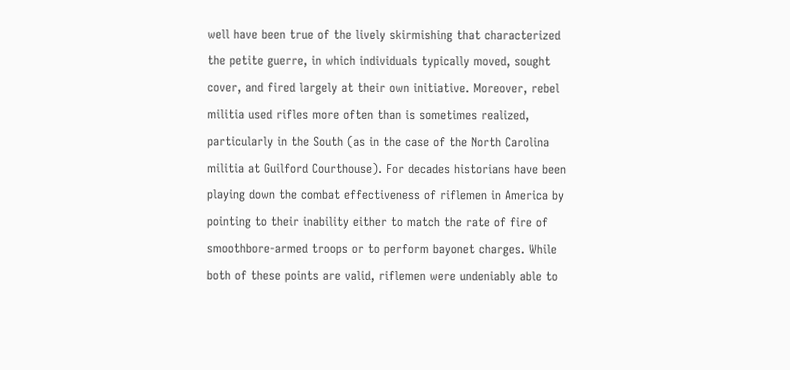well have been true of the lively skirmishing that characterized the petite guerre, in which individuals typically moved, sought cover, and fired largely at their own initiative. Moreover, rebel militia used rifles more often than is sometimes realized, particularly in the South (as in the case of the North Carolina militia at Guilford Courthouse). For decades historians have been playing down the combat effectiveness of riflemen in America by pointing to their inability either to match the rate of fire of smoothbore-armed troops or to perform bayonet charges. While both of these points are valid, riflemen were undeniably able to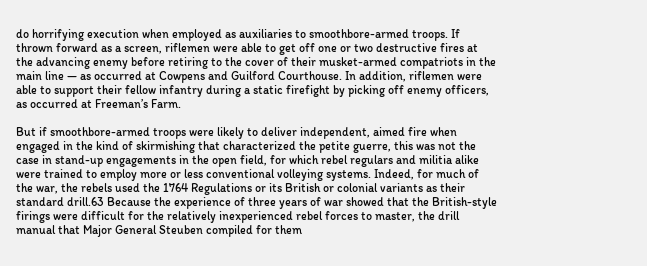do horrifying execution when employed as auxiliaries to smoothbore-armed troops. If thrown forward as a screen, riflemen were able to get off one or two destructive fires at the advancing enemy before retiring to the cover of their musket-armed compatriots in the main line — as occurred at Cowpens and Guilford Courthouse. In addition, riflemen were able to support their fellow infantry during a static firefight by picking off enemy officers, as occurred at Freeman’s Farm.

But if smoothbore-armed troops were likely to deliver independent, aimed fire when engaged in the kind of skirmishing that characterized the petite guerre, this was not the case in stand-up engagements in the open field, for which rebel regulars and militia alike were trained to employ more or less conventional volleying systems. Indeed, for much of the war, the rebels used the 1764 Regulations or its British or colonial variants as their standard drill.63 Because the experience of three years of war showed that the British-style firings were difficult for the relatively inexperienced rebel forces to master, the drill manual that Major General Steuben compiled for them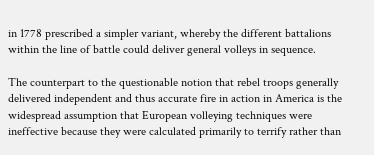in 1778 prescribed a simpler variant, whereby the different battalions within the line of battle could deliver general volleys in sequence.

The counterpart to the questionable notion that rebel troops generally delivered independent and thus accurate fire in action in America is the widespread assumption that European volleying techniques were ineffective because they were calculated primarily to terrify rather than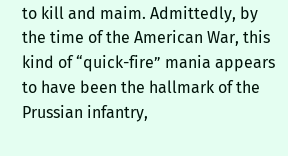to kill and maim. Admittedly, by the time of the American War, this kind of “quick-fire” mania appears to have been the hallmark of the Prussian infantry,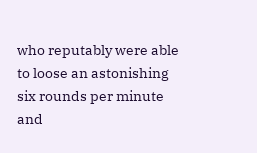who reputably were able to loose an astonishing six rounds per minute and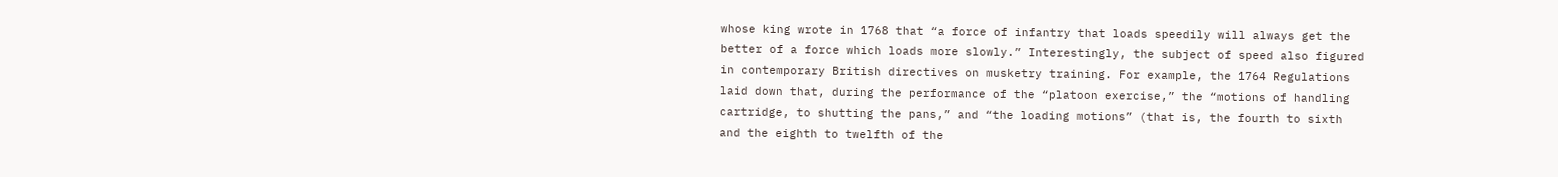whose king wrote in 1768 that “a force of infantry that loads speedily will always get the better of a force which loads more slowly.” Interestingly, the subject of speed also figured in contemporary British directives on musketry training. For example, the 1764 Regulations laid down that, during the performance of the “platoon exercise,” the “motions of handling cartridge, to shutting the pans,” and “the loading motions” (that is, the fourth to sixth and the eighth to twelfth of the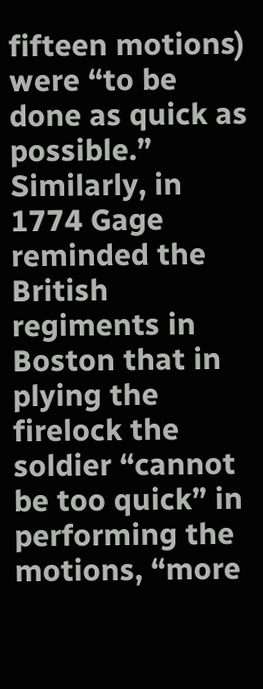fifteen motions) were “to be done as quick as possible.” Similarly, in 1774 Gage reminded the British regiments in Boston that in plying the firelock the soldier “cannot be too quick” in performing the motions, “more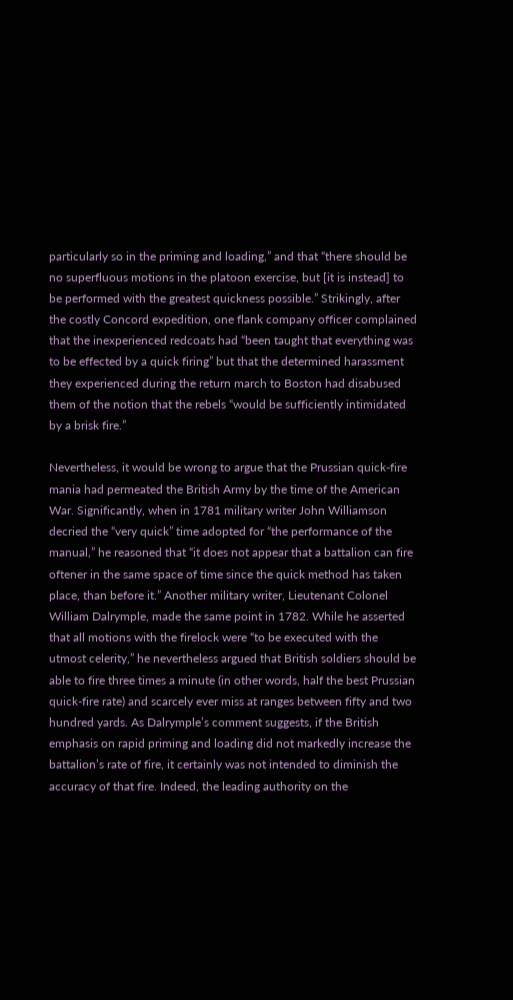particularly so in the priming and loading,” and that “there should be no superfluous motions in the platoon exercise, but [it is instead] to be performed with the greatest quickness possible.” Strikingly, after the costly Concord expedition, one flank company officer complained that the inexperienced redcoats had “been taught that everything was to be effected by a quick firing” but that the determined harassment they experienced during the return march to Boston had disabused them of the notion that the rebels “would be sufficiently intimidated by a brisk fire.”

Nevertheless, it would be wrong to argue that the Prussian quick-fire mania had permeated the British Army by the time of the American War. Significantly, when in 1781 military writer John Williamson decried the “very quick” time adopted for “the performance of the manual,” he reasoned that “it does not appear that a battalion can fire oftener in the same space of time since the quick method has taken place, than before it.” Another military writer, Lieutenant Colonel William Dalrymple, made the same point in 1782. While he asserted that all motions with the firelock were “to be executed with the utmost celerity,” he nevertheless argued that British soldiers should be able to fire three times a minute (in other words, half the best Prussian quick-fire rate) and scarcely ever miss at ranges between fifty and two hundred yards. As Dalrymple’s comment suggests, if the British emphasis on rapid priming and loading did not markedly increase the battalion’s rate of fire, it certainly was not intended to diminish the accuracy of that fire. Indeed, the leading authority on the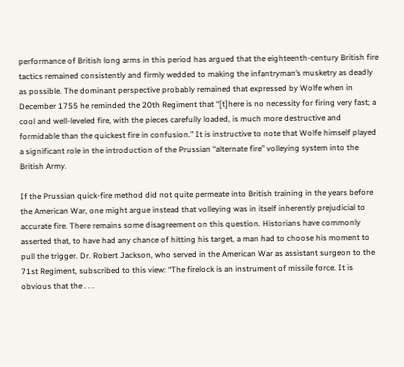performance of British long arms in this period has argued that the eighteenth-century British fire tactics remained consistently and firmly wedded to making the infantryman’s musketry as deadly as possible. The dominant perspective probably remained that expressed by Wolfe when in December 1755 he reminded the 20th Regiment that “[t]here is no necessity for firing very fast; a cool and well-leveled fire, with the pieces carefully loaded, is much more destructive and formidable than the quickest fire in confusion.” It is instructive to note that Wolfe himself played a significant role in the introduction of the Prussian “alternate fire” volleying system into the British Army.

If the Prussian quick-fire method did not quite permeate into British training in the years before the American War, one might argue instead that volleying was in itself inherently prejudicial to accurate fire. There remains some disagreement on this question. Historians have commonly asserted that, to have had any chance of hitting his target, a man had to choose his moment to pull the trigger. Dr. Robert Jackson, who served in the American War as assistant surgeon to the 71st Regiment, subscribed to this view: “The firelock is an instrument of missile force. It is obvious that the . . .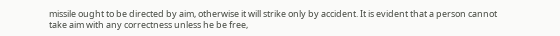missile ought to be directed by aim, otherwise it will strike only by accident. It is evident that a person cannot take aim with any correctness unless he be free,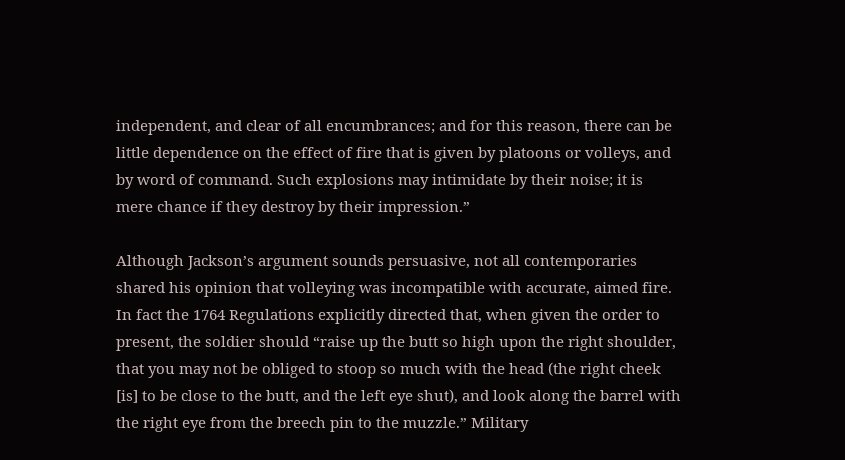independent, and clear of all encumbrances; and for this reason, there can be little dependence on the effect of fire that is given by platoons or volleys, and by word of command. Such explosions may intimidate by their noise; it is mere chance if they destroy by their impression.”

Although Jackson’s argument sounds persuasive, not all contemporaries shared his opinion that volleying was incompatible with accurate, aimed fire. In fact the 1764 Regulations explicitly directed that, when given the order to present, the soldier should “raise up the butt so high upon the right shoulder, that you may not be obliged to stoop so much with the head (the right cheek [is] to be close to the butt, and the left eye shut), and look along the barrel with the right eye from the breech pin to the muzzle.” Military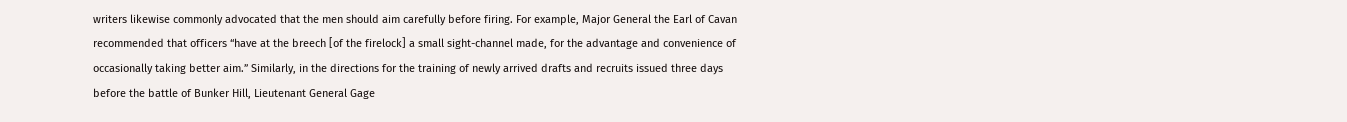writers likewise commonly advocated that the men should aim carefully before firing. For example, Major General the Earl of Cavan recommended that officers “have at the breech [of the firelock] a small sight-channel made, for the advantage and convenience of occasionally taking better aim.” Similarly, in the directions for the training of newly arrived drafts and recruits issued three days before the battle of Bunker Hill, Lieutenant General Gage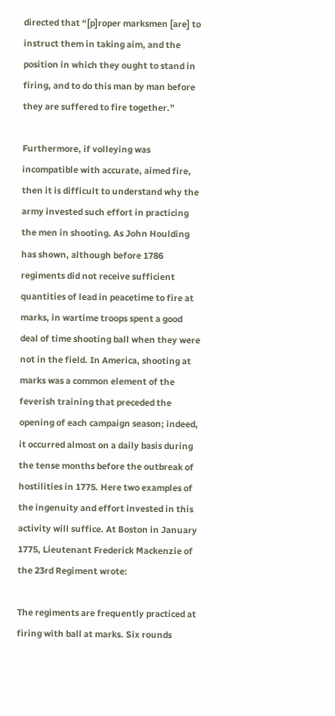directed that “[p]roper marksmen [are] to instruct them in taking aim, and the position in which they ought to stand in firing, and to do this man by man before they are suffered to fire together.”

Furthermore, if volleying was incompatible with accurate, aimed fire, then it is difficult to understand why the army invested such effort in practicing the men in shooting. As John Houlding has shown, although before 1786 regiments did not receive sufficient quantities of lead in peacetime to fire at marks, in wartime troops spent a good deal of time shooting ball when they were not in the field. In America, shooting at marks was a common element of the feverish training that preceded the opening of each campaign season; indeed, it occurred almost on a daily basis during the tense months before the outbreak of hostilities in 1775. Here two examples of the ingenuity and effort invested in this activity will suffice. At Boston in January 1775, Lieutenant Frederick Mackenzie of the 23rd Regiment wrote:

The regiments are frequently practiced at firing with ball at marks. Six rounds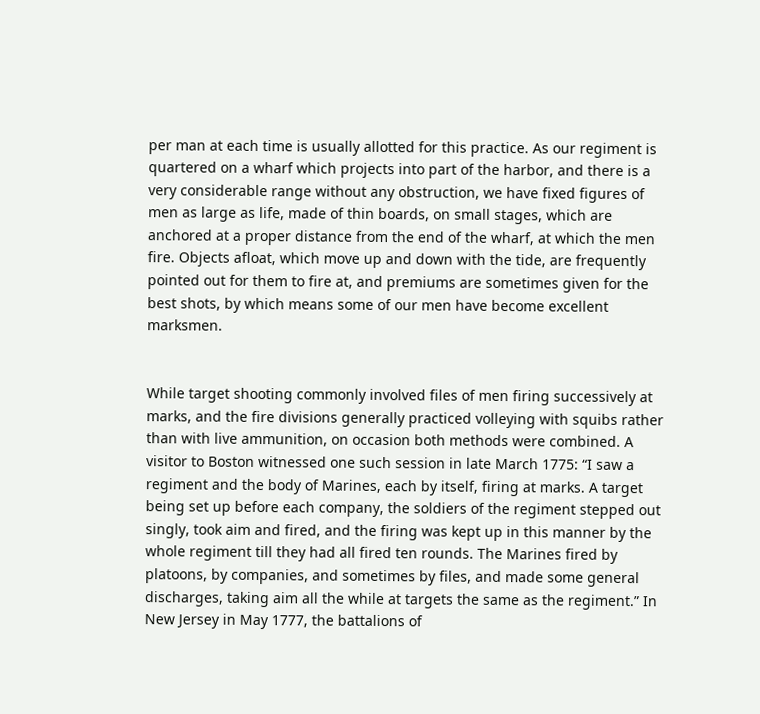per man at each time is usually allotted for this practice. As our regiment is quartered on a wharf which projects into part of the harbor, and there is a very considerable range without any obstruction, we have fixed figures of men as large as life, made of thin boards, on small stages, which are anchored at a proper distance from the end of the wharf, at which the men fire. Objects afloat, which move up and down with the tide, are frequently pointed out for them to fire at, and premiums are sometimes given for the best shots, by which means some of our men have become excellent marksmen.


While target shooting commonly involved files of men firing successively at marks, and the fire divisions generally practiced volleying with squibs rather than with live ammunition, on occasion both methods were combined. A visitor to Boston witnessed one such session in late March 1775: “I saw a regiment and the body of Marines, each by itself, firing at marks. A target being set up before each company, the soldiers of the regiment stepped out singly, took aim and fired, and the firing was kept up in this manner by the whole regiment till they had all fired ten rounds. The Marines fired by platoons, by companies, and sometimes by files, and made some general discharges, taking aim all the while at targets the same as the regiment.” In New Jersey in May 1777, the battalions of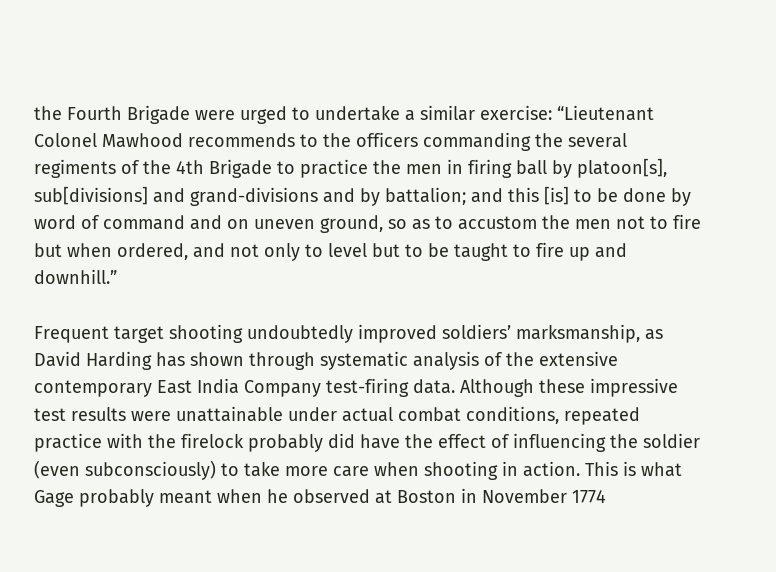the Fourth Brigade were urged to undertake a similar exercise: “Lieutenant Colonel Mawhood recommends to the officers commanding the several regiments of the 4th Brigade to practice the men in firing ball by platoon[s], sub[divisions] and grand-divisions and by battalion; and this [is] to be done by word of command and on uneven ground, so as to accustom the men not to fire but when ordered, and not only to level but to be taught to fire up and downhill.”

Frequent target shooting undoubtedly improved soldiers’ marksmanship, as David Harding has shown through systematic analysis of the extensive contemporary East India Company test-firing data. Although these impressive test results were unattainable under actual combat conditions, repeated practice with the firelock probably did have the effect of influencing the soldier (even subconsciously) to take more care when shooting in action. This is what Gage probably meant when he observed at Boston in November 1774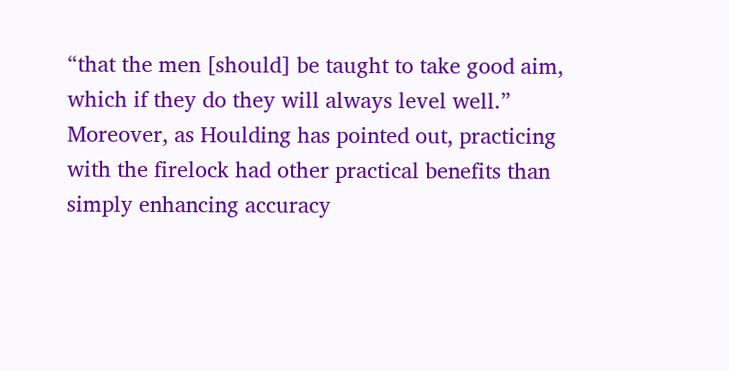“that the men [should] be taught to take good aim, which if they do they will always level well.” Moreover, as Houlding has pointed out, practicing with the firelock had other practical benefits than simply enhancing accuracy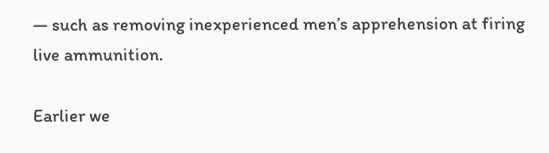— such as removing inexperienced men’s apprehension at firing live ammunition.

Earlier we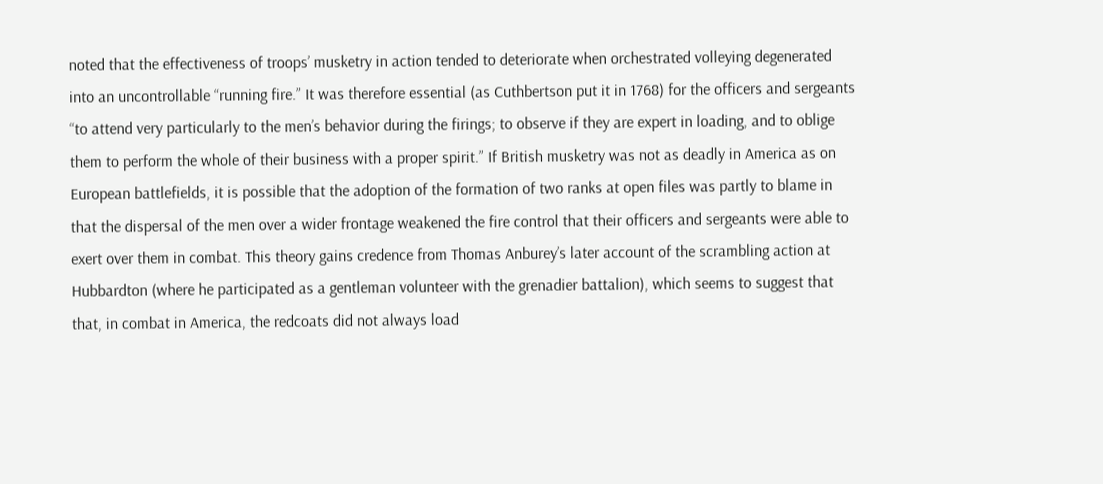noted that the effectiveness of troops’ musketry in action tended to deteriorate when orchestrated volleying degenerated into an uncontrollable “running fire.” It was therefore essential (as Cuthbertson put it in 1768) for the officers and sergeants “to attend very particularly to the men’s behavior during the firings; to observe if they are expert in loading, and to oblige them to perform the whole of their business with a proper spirit.” If British musketry was not as deadly in America as on European battlefields, it is possible that the adoption of the formation of two ranks at open files was partly to blame in that the dispersal of the men over a wider frontage weakened the fire control that their officers and sergeants were able to exert over them in combat. This theory gains credence from Thomas Anburey’s later account of the scrambling action at Hubbardton (where he participated as a gentleman volunteer with the grenadier battalion), which seems to suggest that that, in combat in America, the redcoats did not always load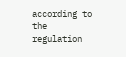according to the regulation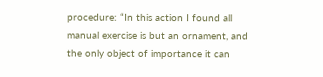procedure: “In this action I found all manual exercise is but an ornament, and the only object of importance it can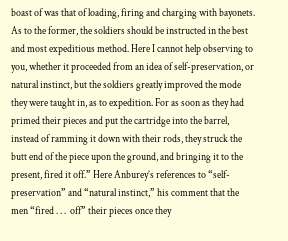boast of was that of loading, firing and charging with bayonets. As to the former, the soldiers should be instructed in the best and most expeditious method. Here I cannot help observing to you, whether it proceeded from an idea of self-preservation, or natural instinct, but the soldiers greatly improved the mode they were taught in, as to expedition. For as soon as they had primed their pieces and put the cartridge into the barrel, instead of ramming it down with their rods, they struck the butt end of the piece upon the ground, and bringing it to the present, fired it off.” Here Anburey’s references to “self-preservation” and “natural instinct,” his comment that the men “fired . . .  off” their pieces once they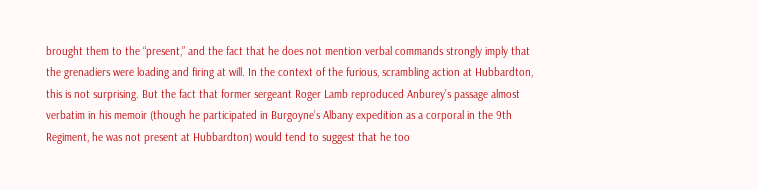brought them to the “present,” and the fact that he does not mention verbal commands strongly imply that the grenadiers were loading and firing at will. In the context of the furious, scrambling action at Hubbardton, this is not surprising. But the fact that former sergeant Roger Lamb reproduced Anburey’s passage almost verbatim in his memoir (though he participated in Burgoyne’s Albany expedition as a corporal in the 9th Regiment, he was not present at Hubbardton) would tend to suggest that he too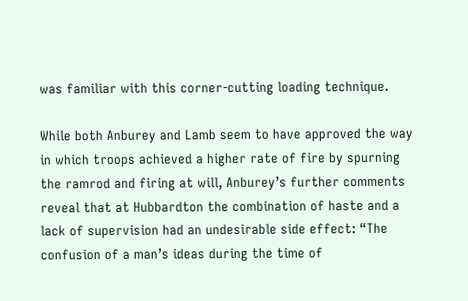was familiar with this corner-cutting loading technique.

While both Anburey and Lamb seem to have approved the way in which troops achieved a higher rate of fire by spurning the ramrod and firing at will, Anburey’s further comments reveal that at Hubbardton the combination of haste and a lack of supervision had an undesirable side effect: “The confusion of a man’s ideas during the time of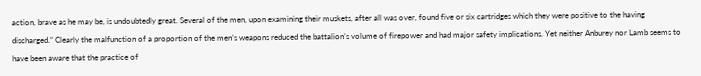action, brave as he may be, is undoubtedly great. Several of the men, upon examining their muskets, after all was over, found five or six cartridges which they were positive to the having discharged.” Clearly the malfunction of a proportion of the men’s weapons reduced the battalion’s volume of firepower and had major safety implications. Yet neither Anburey nor Lamb seems to have been aware that the practice of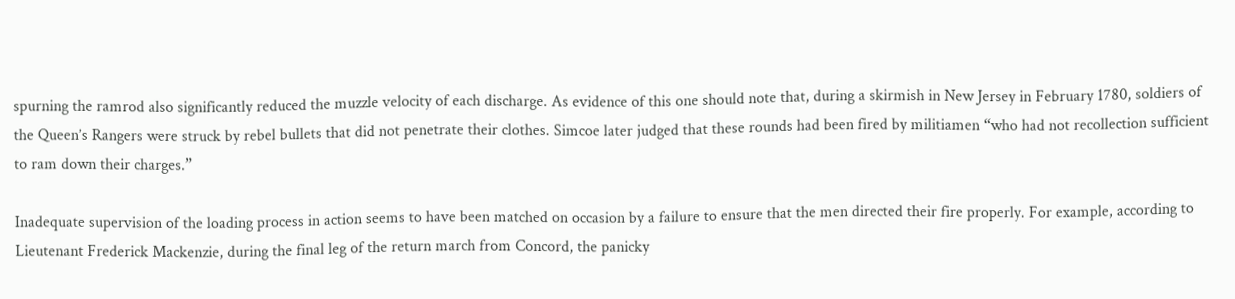spurning the ramrod also significantly reduced the muzzle velocity of each discharge. As evidence of this one should note that, during a skirmish in New Jersey in February 1780, soldiers of the Queen’s Rangers were struck by rebel bullets that did not penetrate their clothes. Simcoe later judged that these rounds had been fired by militiamen “who had not recollection sufficient to ram down their charges.”

Inadequate supervision of the loading process in action seems to have been matched on occasion by a failure to ensure that the men directed their fire properly. For example, according to Lieutenant Frederick Mackenzie, during the final leg of the return march from Concord, the panicky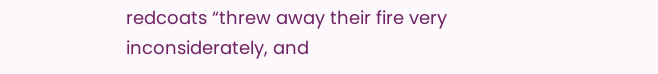redcoats “threw away their fire very inconsiderately, and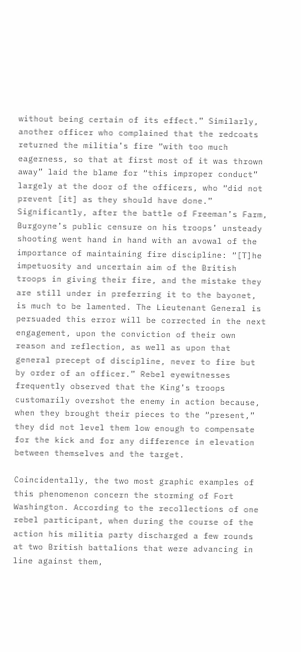without being certain of its effect.” Similarly, another officer who complained that the redcoats returned the militia’s fire “with too much eagerness, so that at first most of it was thrown away” laid the blame for “this improper conduct” largely at the door of the officers, who “did not prevent [it] as they should have done.” Significantly, after the battle of Freeman’s Farm, Burgoyne’s public censure on his troops’ unsteady shooting went hand in hand with an avowal of the importance of maintaining fire discipline: “[T]he impetuosity and uncertain aim of the British troops in giving their fire, and the mistake they are still under in preferring it to the bayonet, is much to be lamented. The Lieutenant General is persuaded this error will be corrected in the next engagement, upon the conviction of their own reason and reflection, as well as upon that general precept of discipline, never to fire but by order of an officer.” Rebel eyewitnesses frequently observed that the King’s troops customarily overshot the enemy in action because, when they brought their pieces to the “present,” they did not level them low enough to compensate for the kick and for any difference in elevation between themselves and the target.

Coincidentally, the two most graphic examples of this phenomenon concern the storming of Fort Washington. According to the recollections of one rebel participant, when during the course of the action his militia party discharged a few rounds at two British battalions that were advancing in line against them,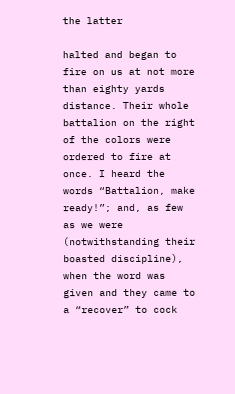the latter

halted and began to fire on us at not more than eighty yards distance. Their whole battalion on the right of the colors were ordered to fire at once. I heard the words “Battalion, make ready!”; and, as few as we were (notwithstanding their boasted discipline), when the word was given and they came to a “recover” to cock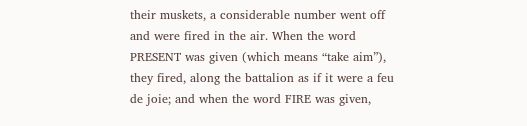their muskets, a considerable number went off and were fired in the air. When the word PRESENT was given (which means “take aim”), they fired, along the battalion as if it were a feu de joie; and when the word FIRE was given,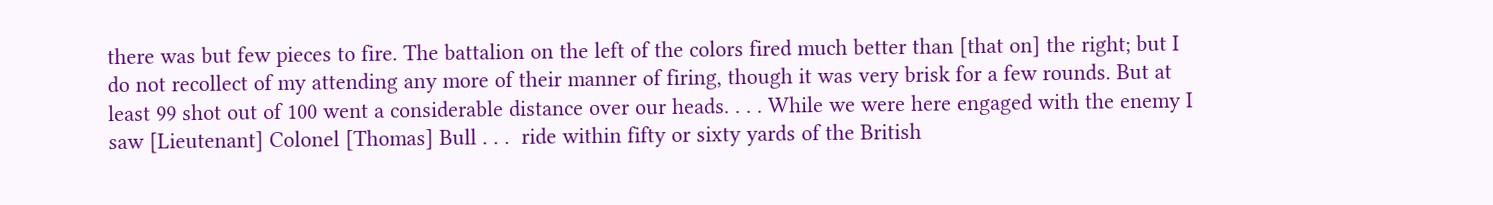there was but few pieces to fire. The battalion on the left of the colors fired much better than [that on] the right; but I do not recollect of my attending any more of their manner of firing, though it was very brisk for a few rounds. But at least 99 shot out of 100 went a considerable distance over our heads. . . . While we were here engaged with the enemy I saw [Lieutenant] Colonel [Thomas] Bull . . .  ride within fifty or sixty yards of the British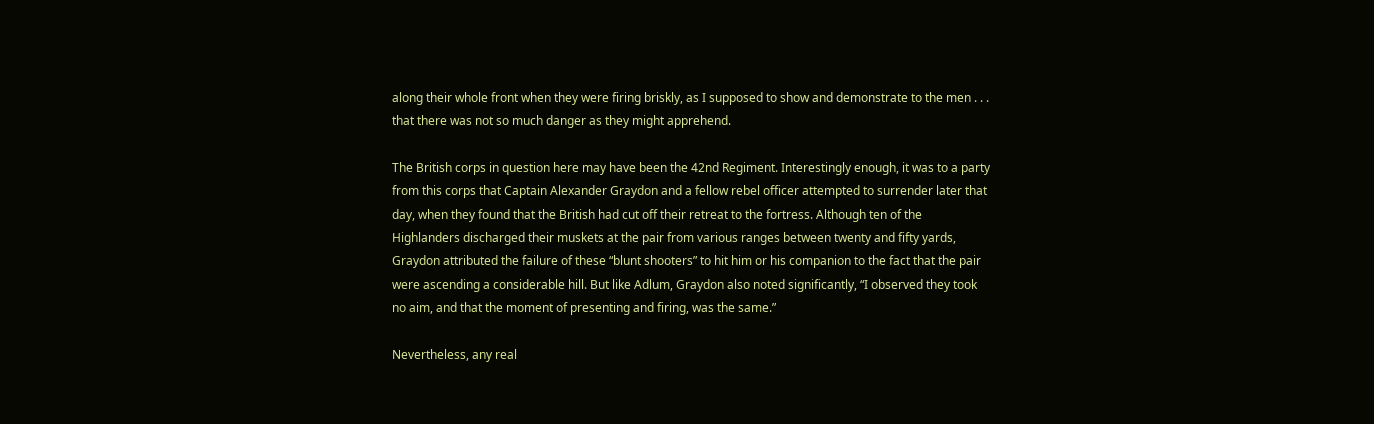along their whole front when they were firing briskly, as I supposed to show and demonstrate to the men . . .  that there was not so much danger as they might apprehend.

The British corps in question here may have been the 42nd Regiment. Interestingly enough, it was to a party from this corps that Captain Alexander Graydon and a fellow rebel officer attempted to surrender later that day, when they found that the British had cut off their retreat to the fortress. Although ten of the Highlanders discharged their muskets at the pair from various ranges between twenty and fifty yards, Graydon attributed the failure of these “blunt shooters” to hit him or his companion to the fact that the pair were ascending a considerable hill. But like Adlum, Graydon also noted significantly, “I observed they took no aim, and that the moment of presenting and firing, was the same.”

Nevertheless, any real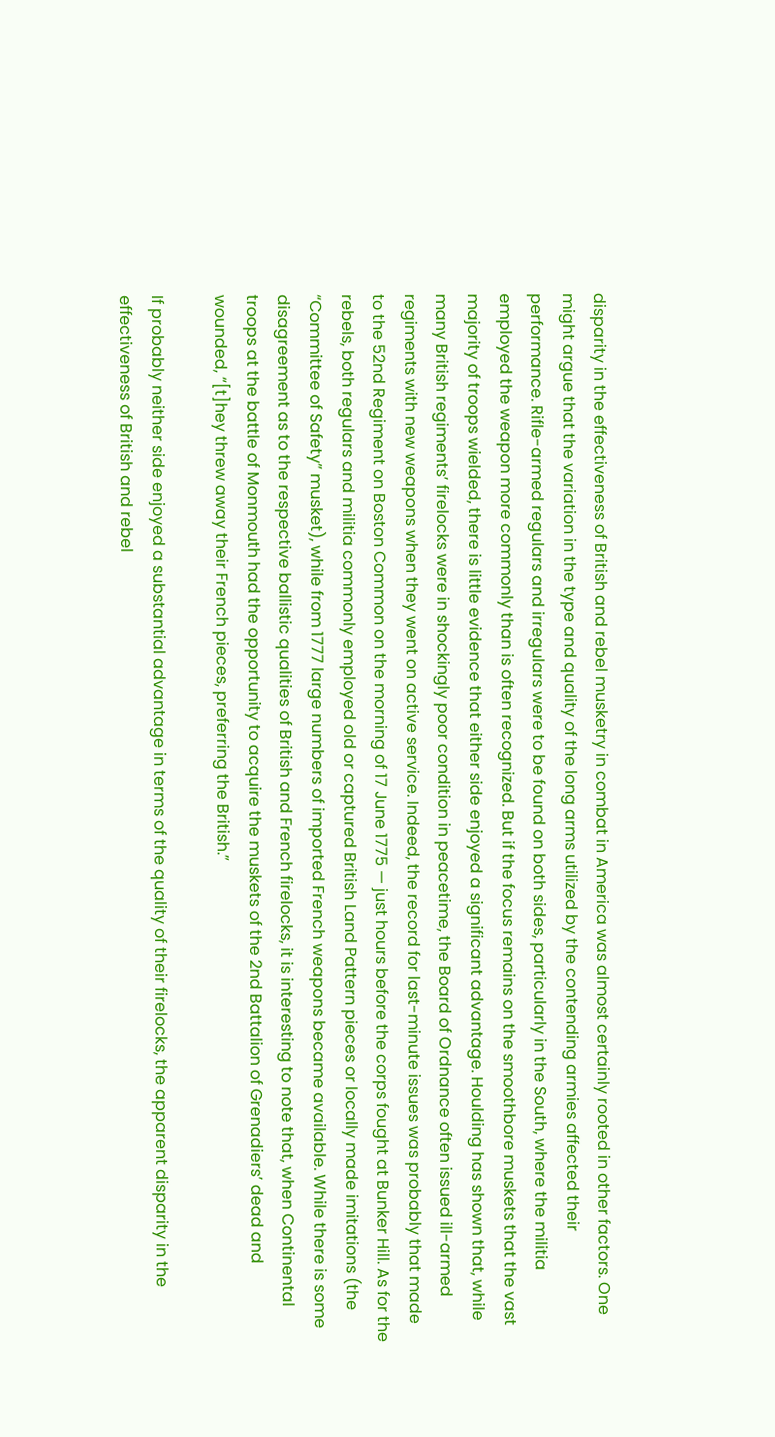disparity in the effectiveness of British and rebel musketry in combat in America was almost certainly rooted in other factors. One might argue that the variation in the type and quality of the long arms utilized by the contending armies affected their performance. Rifle-armed regulars and irregulars were to be found on both sides, particularly in the South, where the militia employed the weapon more commonly than is often recognized. But if the focus remains on the smoothbore muskets that the vast majority of troops wielded, there is little evidence that either side enjoyed a significant advantage. Houlding has shown that, while many British regiments’ firelocks were in shockingly poor condition in peacetime, the Board of Ordnance often issued ill-armed regiments with new weapons when they went on active service. Indeed, the record for last-minute issues was probably that made to the 52nd Regiment on Boston Common on the morning of 17 June 1775 — just hours before the corps fought at Bunker Hill. As for the rebels, both regulars and militia commonly employed old or captured British Land Pattern pieces or locally made imitations (the “Committee of Safety” musket), while from 1777 large numbers of imported French weapons became available. While there is some disagreement as to the respective ballistic qualities of British and French firelocks, it is interesting to note that, when Continental troops at the battle of Monmouth had the opportunity to acquire the muskets of the 2nd Battalion of Grenadiers’ dead and wounded, “[t]hey threw away their French pieces, preferring the British.”

If probably neither side enjoyed a substantial advantage in terms of the quality of their firelocks, the apparent disparity in the effectiveness of British and rebel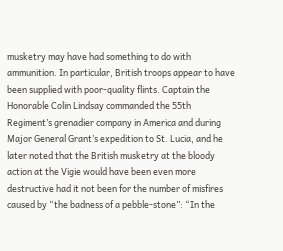musketry may have had something to do with ammunition. In particular, British troops appear to have been supplied with poor-quality flints. Captain the Honorable Colin Lindsay commanded the 55th Regiment’s grenadier company in America and during Major General Grant’s expedition to St. Lucia, and he later noted that the British musketry at the bloody action at the Vigie would have been even more destructive had it not been for the number of misfires caused by “the badness of a pebble-stone”: “In the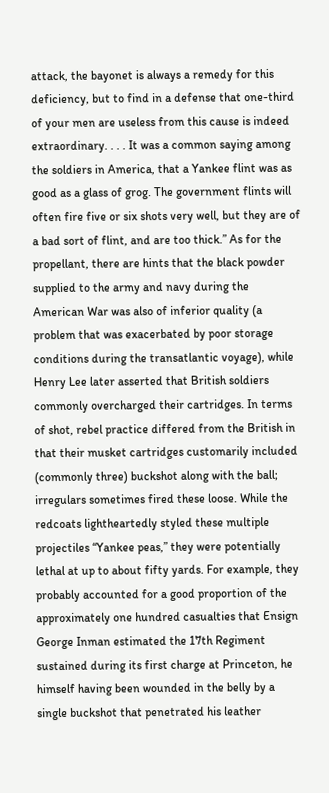attack, the bayonet is always a remedy for this deficiency, but to find in a defense that one-third of your men are useless from this cause is indeed extraordinary. . . . It was a common saying among the soldiers in America, that a Yankee flint was as good as a glass of grog. The government flints will often fire five or six shots very well, but they are of a bad sort of flint, and are too thick.” As for the propellant, there are hints that the black powder supplied to the army and navy during the American War was also of inferior quality (a problem that was exacerbated by poor storage conditions during the transatlantic voyage), while Henry Lee later asserted that British soldiers commonly overcharged their cartridges. In terms of shot, rebel practice differed from the British in that their musket cartridges customarily included (commonly three) buckshot along with the ball; irregulars sometimes fired these loose. While the redcoats lightheartedly styled these multiple projectiles “Yankee peas,” they were potentially lethal at up to about fifty yards. For example, they probably accounted for a good proportion of the approximately one hundred casualties that Ensign George Inman estimated the 17th Regiment sustained during its first charge at Princeton, he himself having been wounded in the belly by a single buckshot that penetrated his leather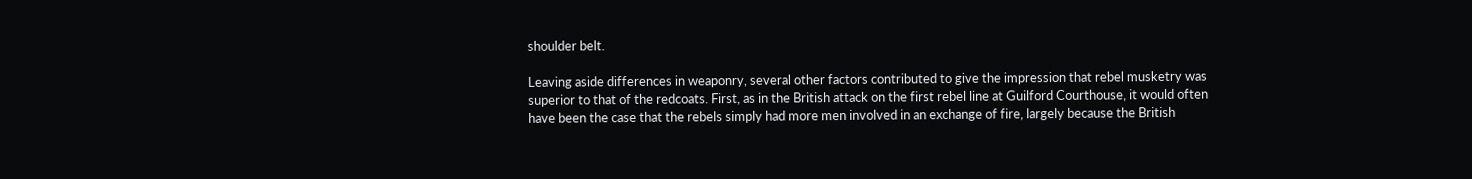shoulder belt.

Leaving aside differences in weaponry, several other factors contributed to give the impression that rebel musketry was superior to that of the redcoats. First, as in the British attack on the first rebel line at Guilford Courthouse, it would often have been the case that the rebels simply had more men involved in an exchange of fire, largely because the British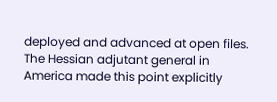deployed and advanced at open files. The Hessian adjutant general in America made this point explicitly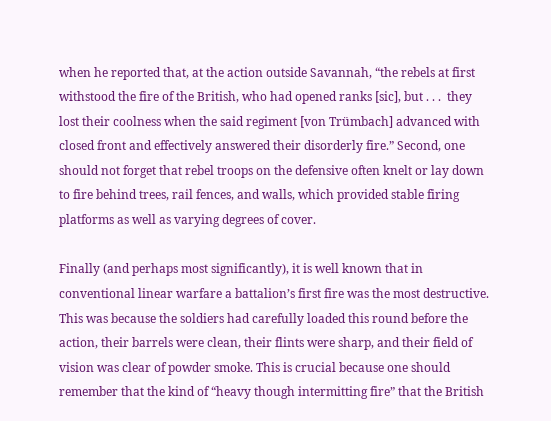when he reported that, at the action outside Savannah, “the rebels at first withstood the fire of the British, who had opened ranks [sic], but . . .  they lost their coolness when the said regiment [von Trümbach] advanced with closed front and effectively answered their disorderly fire.” Second, one should not forget that rebel troops on the defensive often knelt or lay down to fire behind trees, rail fences, and walls, which provided stable firing platforms as well as varying degrees of cover.

Finally (and perhaps most significantly), it is well known that in conventional linear warfare a battalion’s first fire was the most destructive. This was because the soldiers had carefully loaded this round before the action, their barrels were clean, their flints were sharp, and their field of vision was clear of powder smoke. This is crucial because one should remember that the kind of “heavy though intermitting fire” that the British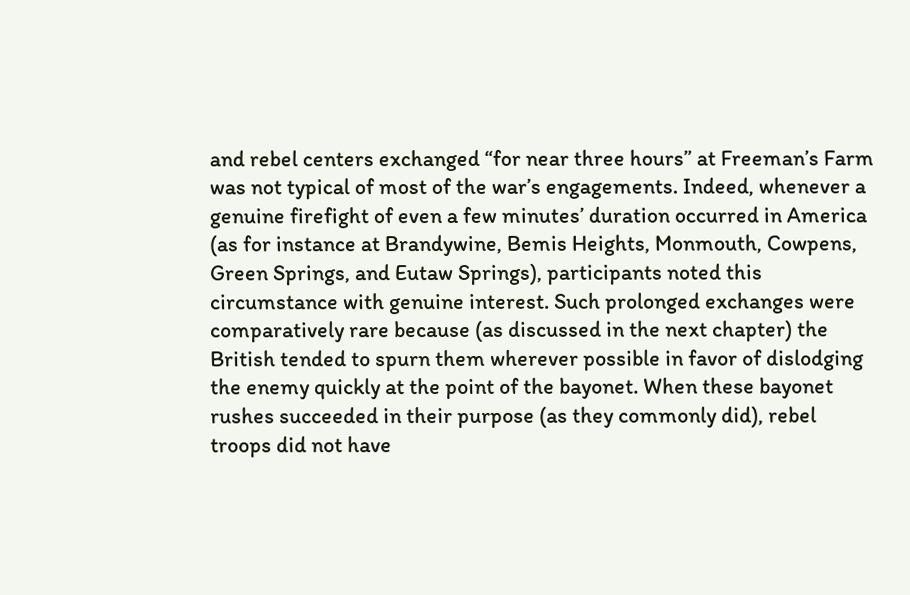and rebel centers exchanged “for near three hours” at Freeman’s Farm was not typical of most of the war’s engagements. Indeed, whenever a genuine firefight of even a few minutes’ duration occurred in America (as for instance at Brandywine, Bemis Heights, Monmouth, Cowpens, Green Springs, and Eutaw Springs), participants noted this circumstance with genuine interest. Such prolonged exchanges were comparatively rare because (as discussed in the next chapter) the British tended to spurn them wherever possible in favor of dislodging the enemy quickly at the point of the bayonet. When these bayonet rushes succeeded in their purpose (as they commonly did), rebel troops did not have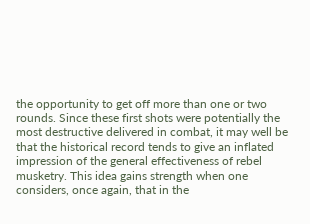the opportunity to get off more than one or two rounds. Since these first shots were potentially the most destructive delivered in combat, it may well be that the historical record tends to give an inflated impression of the general effectiveness of rebel musketry. This idea gains strength when one considers, once again, that in the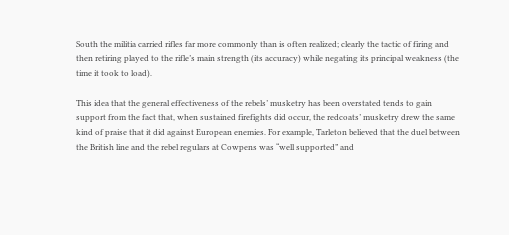South the militia carried rifles far more commonly than is often realized; clearly the tactic of firing and then retiring played to the rifle’s main strength (its accuracy) while negating its principal weakness (the time it took to load).

This idea that the general effectiveness of the rebels’ musketry has been overstated tends to gain support from the fact that, when sustained firefights did occur, the redcoats’ musketry drew the same kind of praise that it did against European enemies. For example, Tarleton believed that the duel between the British line and the rebel regulars at Cowpens was “well supported” and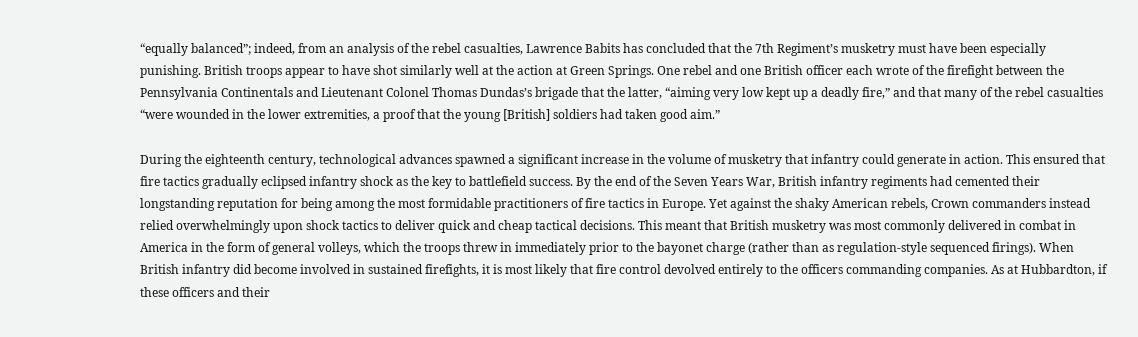“equally balanced”; indeed, from an analysis of the rebel casualties, Lawrence Babits has concluded that the 7th Regiment’s musketry must have been especially punishing. British troops appear to have shot similarly well at the action at Green Springs. One rebel and one British officer each wrote of the firefight between the Pennsylvania Continentals and Lieutenant Colonel Thomas Dundas’s brigade that the latter, “aiming very low kept up a deadly fire,” and that many of the rebel casualties “were wounded in the lower extremities, a proof that the young [British] soldiers had taken good aim.”

During the eighteenth century, technological advances spawned a significant increase in the volume of musketry that infantry could generate in action. This ensured that fire tactics gradually eclipsed infantry shock as the key to battlefield success. By the end of the Seven Years War, British infantry regiments had cemented their longstanding reputation for being among the most formidable practitioners of fire tactics in Europe. Yet against the shaky American rebels, Crown commanders instead relied overwhelmingly upon shock tactics to deliver quick and cheap tactical decisions. This meant that British musketry was most commonly delivered in combat in America in the form of general volleys, which the troops threw in immediately prior to the bayonet charge (rather than as regulation-style sequenced firings). When British infantry did become involved in sustained firefights, it is most likely that fire control devolved entirely to the officers commanding companies. As at Hubbardton, if these officers and their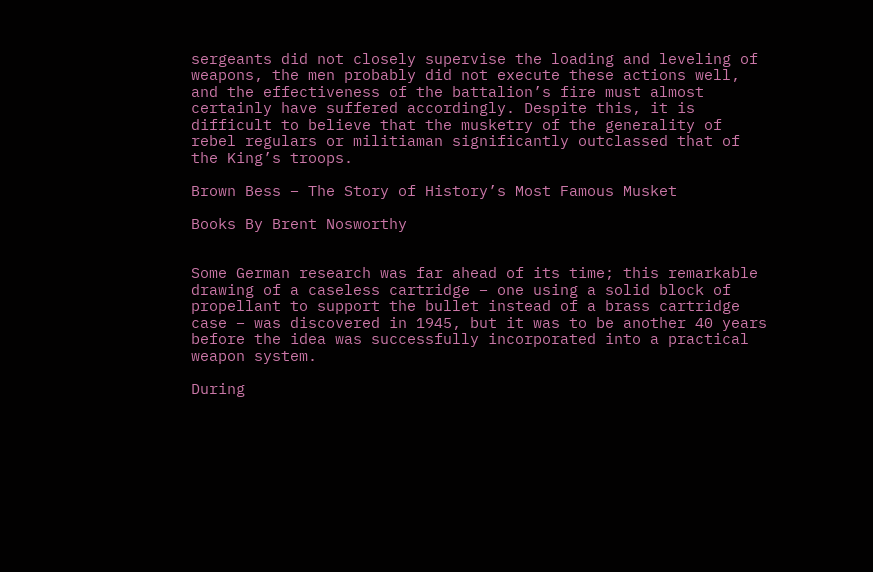sergeants did not closely supervise the loading and leveling of weapons, the men probably did not execute these actions well, and the effectiveness of the battalion’s fire must almost certainly have suffered accordingly. Despite this, it is difficult to believe that the musketry of the generality of rebel regulars or militiaman significantly outclassed that of the King’s troops.

Brown Bess – The Story of History’s Most Famous Musket

Books By Brent Nosworthy


Some German research was far ahead of its time; this remarkable drawing of a caseless cartridge – one using a solid block of propellant to support the bullet instead of a brass cartridge case – was discovered in 1945, but it was to be another 40 years before the idea was successfully incorporated into a practical weapon system.

During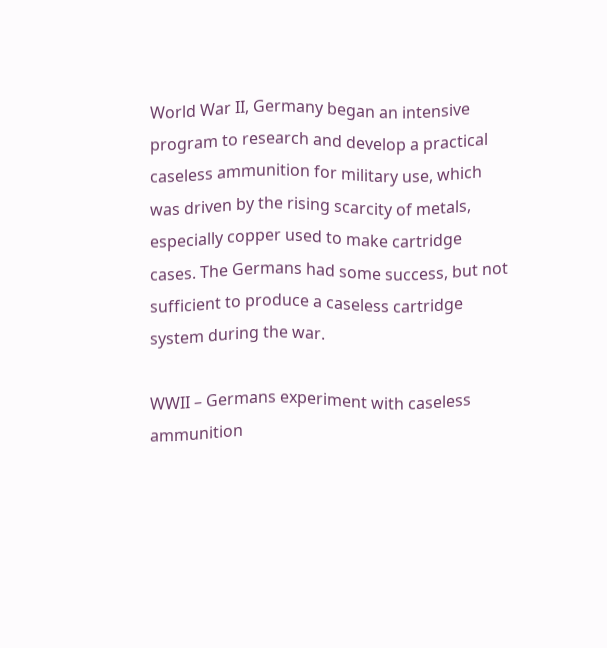World War II, Germany began an intensive program to research and develop a practical caseless ammunition for military use, which was driven by the rising scarcity of metals, especially copper used to make cartridge cases. The Germans had some success, but not sufficient to produce a caseless cartridge system during the war.

WWII – Germans experiment with caseless ammunition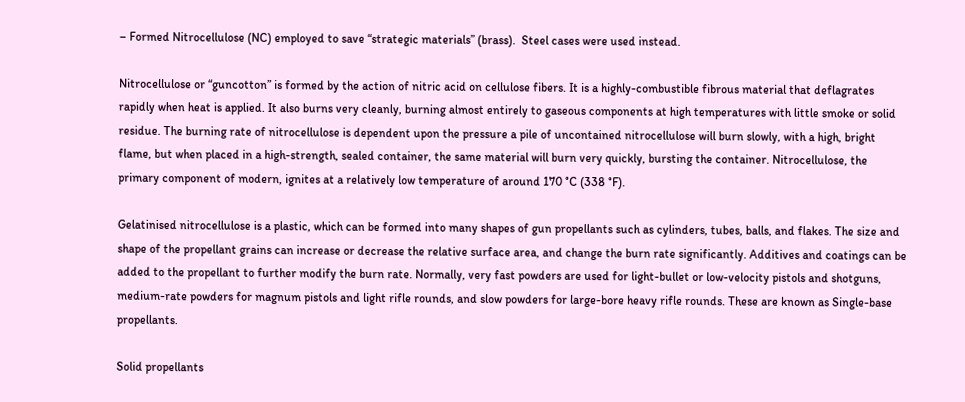– Formed Nitrocellulose (NC) employed to save “strategic materials” (brass).  Steel cases were used instead.

Nitrocellulose or “guncotton” is formed by the action of nitric acid on cellulose fibers. It is a highly-combustible fibrous material that deflagrates rapidly when heat is applied. It also burns very cleanly, burning almost entirely to gaseous components at high temperatures with little smoke or solid residue. The burning rate of nitrocellulose is dependent upon the pressure a pile of uncontained nitrocellulose will burn slowly, with a high, bright flame, but when placed in a high-strength, sealed container, the same material will burn very quickly, bursting the container. Nitrocellulose, the primary component of modern, ignites at a relatively low temperature of around 170 °C (338 °F).

Gelatinised nitrocellulose is a plastic, which can be formed into many shapes of gun propellants such as cylinders, tubes, balls, and flakes. The size and shape of the propellant grains can increase or decrease the relative surface area, and change the burn rate significantly. Additives and coatings can be added to the propellant to further modify the burn rate. Normally, very fast powders are used for light-bullet or low-velocity pistols and shotguns, medium-rate powders for magnum pistols and light rifle rounds, and slow powders for large-bore heavy rifle rounds. These are known as Single-base propellants.

Solid propellants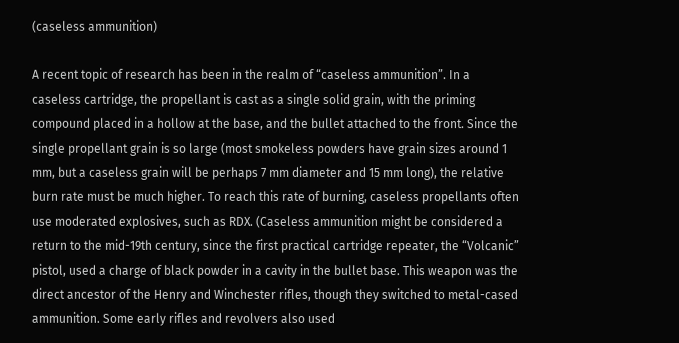(caseless ammunition)

A recent topic of research has been in the realm of “caseless ammunition”. In a caseless cartridge, the propellant is cast as a single solid grain, with the priming compound placed in a hollow at the base, and the bullet attached to the front. Since the single propellant grain is so large (most smokeless powders have grain sizes around 1 mm, but a caseless grain will be perhaps 7 mm diameter and 15 mm long), the relative burn rate must be much higher. To reach this rate of burning, caseless propellants often use moderated explosives, such as RDX. (Caseless ammunition might be considered a return to the mid-19th century, since the first practical cartridge repeater, the “Volcanic” pistol, used a charge of black powder in a cavity in the bullet base. This weapon was the direct ancestor of the Henry and Winchester rifles, though they switched to metal-cased ammunition. Some early rifles and revolvers also used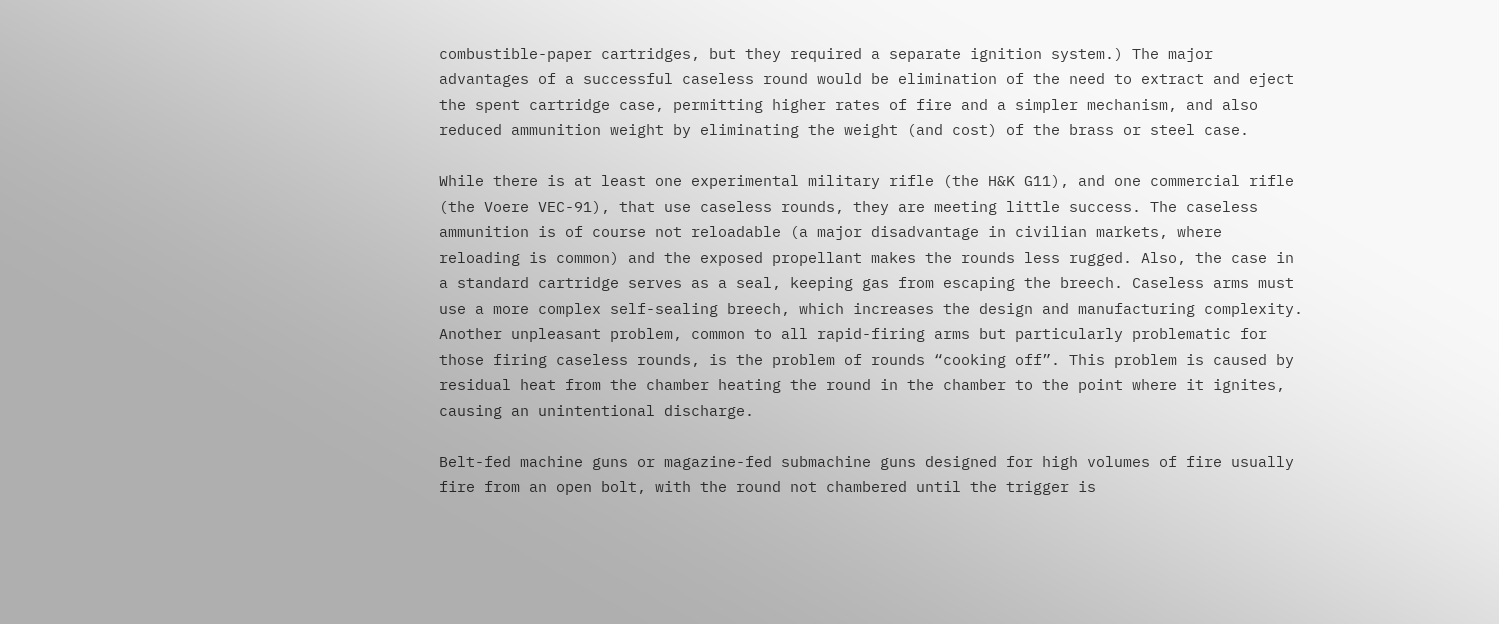combustible-paper cartridges, but they required a separate ignition system.) The major advantages of a successful caseless round would be elimination of the need to extract and eject the spent cartridge case, permitting higher rates of fire and a simpler mechanism, and also reduced ammunition weight by eliminating the weight (and cost) of the brass or steel case.

While there is at least one experimental military rifle (the H&K G11), and one commercial rifle (the Voere VEC-91), that use caseless rounds, they are meeting little success. The caseless ammunition is of course not reloadable (a major disadvantage in civilian markets, where reloading is common) and the exposed propellant makes the rounds less rugged. Also, the case in a standard cartridge serves as a seal, keeping gas from escaping the breech. Caseless arms must use a more complex self-sealing breech, which increases the design and manufacturing complexity. Another unpleasant problem, common to all rapid-firing arms but particularly problematic for those firing caseless rounds, is the problem of rounds “cooking off”. This problem is caused by residual heat from the chamber heating the round in the chamber to the point where it ignites, causing an unintentional discharge.

Belt-fed machine guns or magazine-fed submachine guns designed for high volumes of fire usually fire from an open bolt, with the round not chambered until the trigger is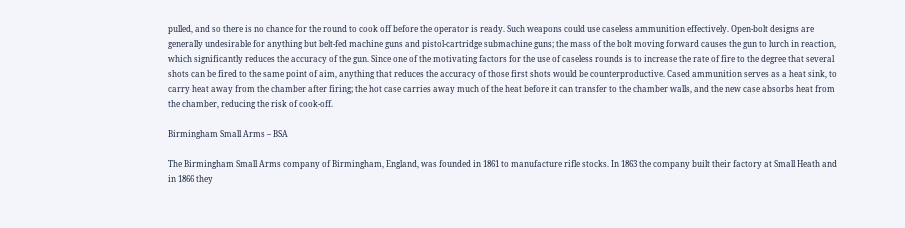pulled, and so there is no chance for the round to cook off before the operator is ready. Such weapons could use caseless ammunition effectively. Open-bolt designs are generally undesirable for anything but belt-fed machine guns and pistol-cartridge submachine guns; the mass of the bolt moving forward causes the gun to lurch in reaction, which significantly reduces the accuracy of the gun. Since one of the motivating factors for the use of caseless rounds is to increase the rate of fire to the degree that several shots can be fired to the same point of aim, anything that reduces the accuracy of those first shots would be counterproductive. Cased ammunition serves as a heat sink, to carry heat away from the chamber after firing; the hot case carries away much of the heat before it can transfer to the chamber walls, and the new case absorbs heat from the chamber, reducing the risk of cook-off.

Birmingham Small Arms – BSA

The Birmingham Small Arms company of Birmingham, England, was founded in 1861 to manufacture rifle stocks. In 1863 the company built their factory at Small Heath and in 1866 they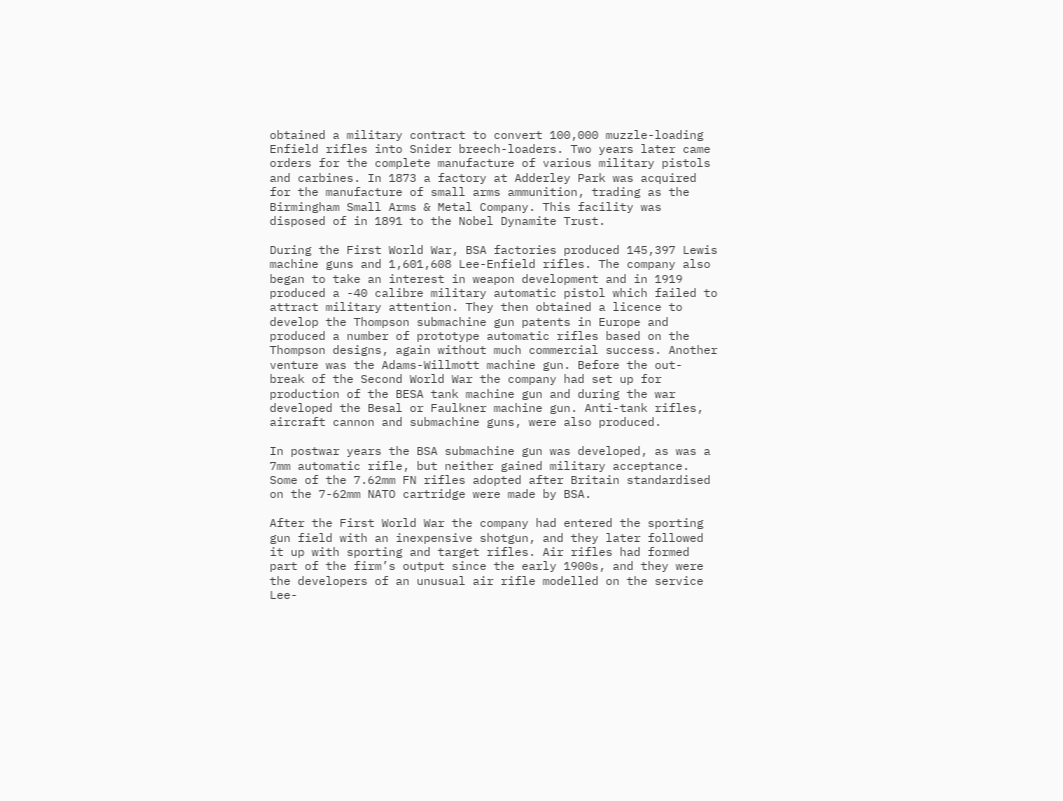obtained a military contract to convert 100,000 muzzle-loading Enfield rifles into Snider breech-loaders. Two years later came orders for the complete manufacture of various military pistols and carbines. In 1873 a factory at Adderley Park was acquired for the manufacture of small arms ammunition, trading as the Birmingham Small Arms & Metal Company. This facility was disposed of in 1891 to the Nobel Dynamite Trust.

During the First World War, BSA factories produced 145,397 Lewis machine guns and 1,601,608 Lee-Enfield rifles. The company also began to take an interest in weapon development and in 1919 produced a -40 calibre military automatic pistol which failed to attract military attention. They then obtained a licence to develop the Thompson submachine gun patents in Europe and produced a number of prototype automatic rifles based on the Thompson designs, again without much commercial success. Another venture was the Adams-Willmott machine gun. Before the out- break of the Second World War the company had set up for production of the BESA tank machine gun and during the war developed the Besal or Faulkner machine gun. Anti-tank rifles, aircraft cannon and submachine guns, were also produced.

In postwar years the BSA submachine gun was developed, as was a 7mm automatic rifle, but neither gained military acceptance. Some of the 7.62mm FN rifles adopted after Britain standardised on the 7-62mm NATO cartridge were made by BSA.

After the First World War the company had entered the sporting gun field with an inexpensive shotgun, and they later followed it up with sporting and target rifles. Air rifles had formed part of the firm’s output since the early 1900s, and they were the developers of an unusual air rifle modelled on the service Lee-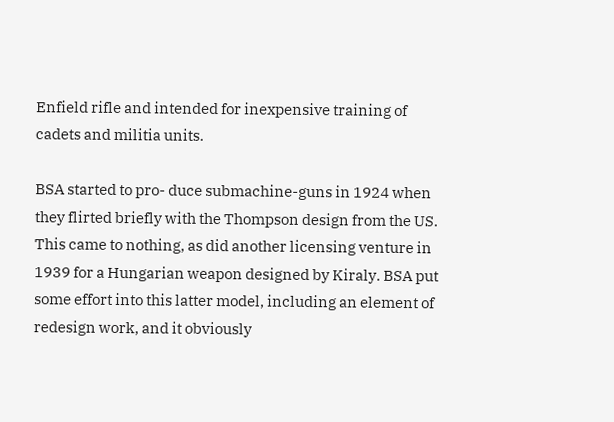Enfield rifle and intended for inexpensive training of cadets and militia units.

BSA started to pro- duce submachine-guns in 1924 when they flirted briefly with the Thompson design from the US. This came to nothing, as did another licensing venture in 1939 for a Hungarian weapon designed by Kiraly. BSA put some effort into this latter model, including an element of redesign work, and it obviously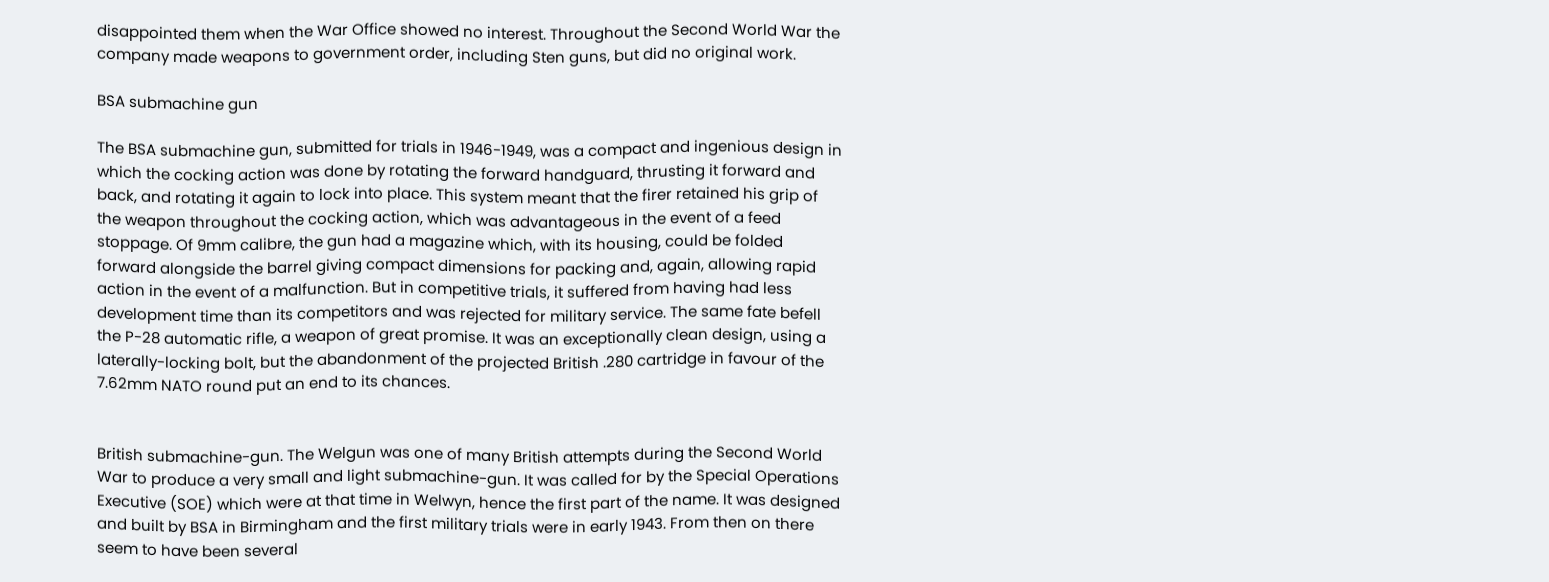disappointed them when the War Office showed no interest. Throughout the Second World War the company made weapons to government order, including Sten guns, but did no original work.

BSA submachine gun

The BSA submachine gun, submitted for trials in 1946-1949, was a compact and ingenious design in which the cocking action was done by rotating the forward handguard, thrusting it forward and back, and rotating it again to lock into place. This system meant that the firer retained his grip of the weapon throughout the cocking action, which was advantageous in the event of a feed stoppage. Of 9mm calibre, the gun had a magazine which, with its housing, could be folded forward alongside the barrel giving compact dimensions for packing and, again, allowing rapid action in the event of a malfunction. But in competitive trials, it suffered from having had less development time than its competitors and was rejected for military service. The same fate befell the P-28 automatic rifle, a weapon of great promise. It was an exceptionally clean design, using a laterally-locking bolt, but the abandonment of the projected British .280 cartridge in favour of the 7.62mm NATO round put an end to its chances.


British submachine-gun. The Welgun was one of many British attempts during the Second World War to produce a very small and light submachine-gun. It was called for by the Special Operations Executive (SOE) which were at that time in Welwyn, hence the first part of the name. It was designed and built by BSA in Birmingham and the first military trials were in early 1943. From then on there seem to have been several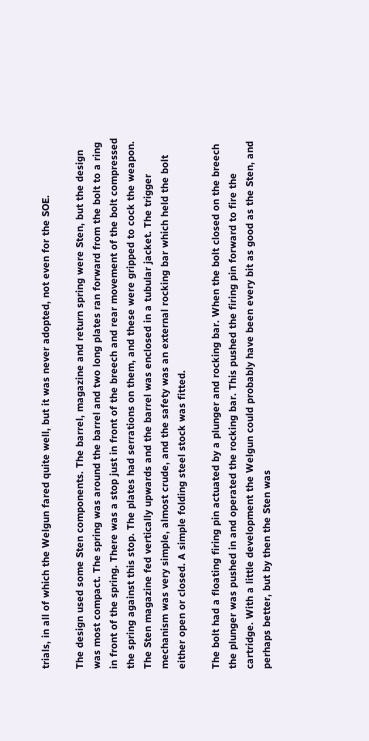trials, in all of which the Welgun fared quite well, but it was never adopted, not even for the SOE.

The design used some Sten components. The barrel, magazine and return spring were Sten, but the design was most compact. The spring was around the barrel and two long plates ran forward from the bolt to a ring in front of the spring. There was a stop just in front of the breech and rear movement of the bolt compressed the spring against this stop. The plates had serrations on them, and these were gripped to cock the weapon. The Sten magazine fed vertically upwards and the barrel was enclosed in a tubular jacket. The trigger mechanism was very simple, almost crude, and the safety was an external rocking bar which held the bolt either open or closed. A simple folding steel stock was fitted.

The bolt had a floating firing pin actuated by a plunger and rocking bar. When the bolt closed on the breech the plunger was pushed in and operated the rocking bar. This pushed the firing pin forward to fire the cartridge. With a little development the Welgun could probably have been every bit as good as the Sten, and perhaps better, but by then the Sten was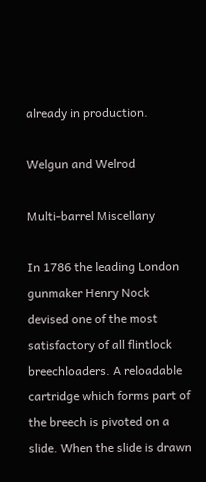already in production.

Welgun and Welrod

Multi-barrel Miscellany

In 1786 the leading London gunmaker Henry Nock devised one of the most satisfactory of all flintlock breechloaders. A reloadable cartridge which forms part of the breech is pivoted on a slide. When the slide is drawn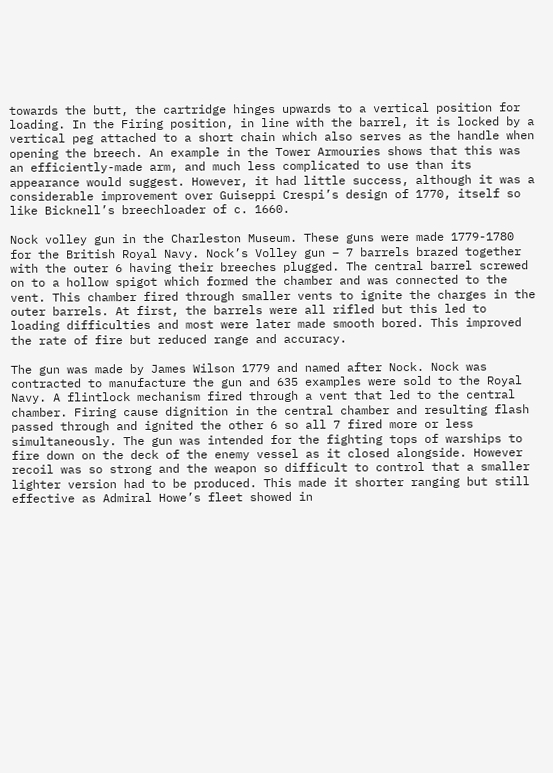towards the butt, the cartridge hinges upwards to a vertical position for loading. In the Firing position, in line with the barrel, it is locked by a vertical peg attached to a short chain which also serves as the handle when opening the breech. An example in the Tower Armouries shows that this was an efficiently-made arm, and much less complicated to use than its appearance would suggest. However, it had little success, although it was a considerable improvement over Guiseppi Crespi’s design of 1770, itself so like Bicknell’s breechloader of c. 1660.

Nock volley gun in the Charleston Museum. These guns were made 1779-1780 for the British Royal Navy. Nock’s Volley gun – 7 barrels brazed together with the outer 6 having their breeches plugged. The central barrel screwed on to a hollow spigot which formed the chamber and was connected to the vent. This chamber fired through smaller vents to ignite the charges in the outer barrels. At first, the barrels were all rifled but this led to loading difficulties and most were later made smooth bored. This improved the rate of fire but reduced range and accuracy.

The gun was made by James Wilson 1779 and named after Nock. Nock was contracted to manufacture the gun and 635 examples were sold to the Royal Navy. A flintlock mechanism fired through a vent that led to the central chamber. Firing cause dignition in the central chamber and resulting flash passed through and ignited the other 6 so all 7 fired more or less simultaneously. The gun was intended for the fighting tops of warships to fire down on the deck of the enemy vessel as it closed alongside. However recoil was so strong and the weapon so difficult to control that a smaller lighter version had to be produced. This made it shorter ranging but still effective as Admiral Howe’s fleet showed in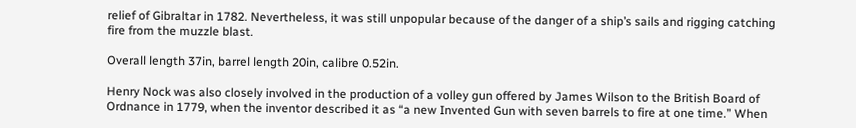relief of Gibraltar in 1782. Nevertheless, it was still unpopular because of the danger of a ship’s sails and rigging catching fire from the muzzle blast.

Overall length 37in, barrel length 20in, calibre 0.52in.

Henry Nock was also closely involved in the production of a volley gun offered by James Wilson to the British Board of Ordnance in 1779, when the inventor described it as “a new Invented Gun with seven barrels to fire at one time.” When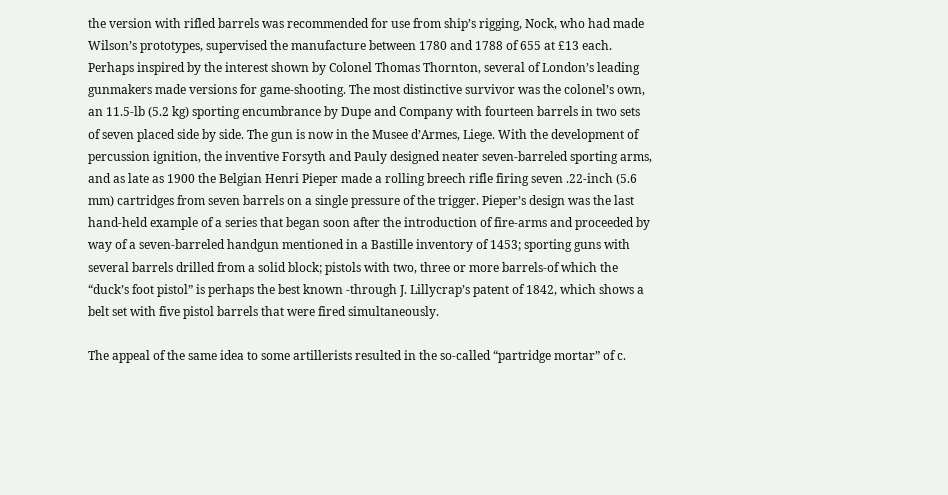the version with rifled barrels was recommended for use from ship’s rigging, Nock, who had made Wilson’s prototypes, supervised the manufacture between 1780 and 1788 of 655 at £13 each. Perhaps inspired by the interest shown by Colonel Thomas Thornton, several of London’s leading gunmakers made versions for game-shooting. The most distinctive survivor was the colonel’s own, an 11.5-lb (5.2 kg) sporting encumbrance by Dupe and Company with fourteen barrels in two sets of seven placed side by side. The gun is now in the Musee d’Armes, Liege. With the development of percussion ignition, the inventive Forsyth and Pauly designed neater seven-barreled sporting arms, and as late as 1900 the Belgian Henri Pieper made a rolling breech rifle firing seven .22-inch (5.6 mm) cartridges from seven barrels on a single pressure of the trigger. Pieper’s design was the last hand-held example of a series that began soon after the introduction of fire-arms and proceeded by way of a seven-barreled handgun mentioned in a Bastille inventory of 1453; sporting guns with several barrels drilled from a solid block; pistols with two, three or more barrels-of which the “duck’s foot pistol” is perhaps the best known -through J. Lillycrap’s patent of 1842, which shows a belt set with five pistol barrels that were fired simultaneously.

The appeal of the same idea to some artillerists resulted in the so-called “partridge mortar” of c.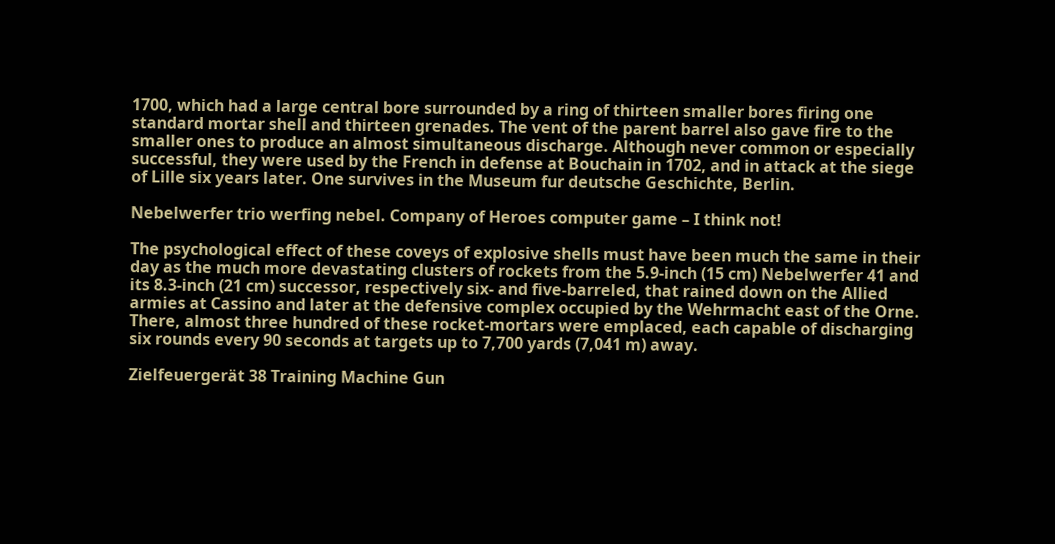1700, which had a large central bore surrounded by a ring of thirteen smaller bores firing one standard mortar shell and thirteen grenades. The vent of the parent barrel also gave fire to the smaller ones to produce an almost simultaneous discharge. Although never common or especially successful, they were used by the French in defense at Bouchain in 1702, and in attack at the siege of Lille six years later. One survives in the Museum fur deutsche Geschichte, Berlin.

Nebelwerfer trio werfing nebel. Company of Heroes computer game – I think not!

The psychological effect of these coveys of explosive shells must have been much the same in their day as the much more devastating clusters of rockets from the 5.9-inch (15 cm) Nebelwerfer 41 and its 8.3-inch (21 cm) successor, respectively six- and five-barreled, that rained down on the Allied armies at Cassino and later at the defensive complex occupied by the Wehrmacht east of the Orne. There, almost three hundred of these rocket-mortars were emplaced, each capable of discharging six rounds every 90 seconds at targets up to 7,700 yards (7,041 m) away.

Zielfeuergerät 38 Training Machine Gun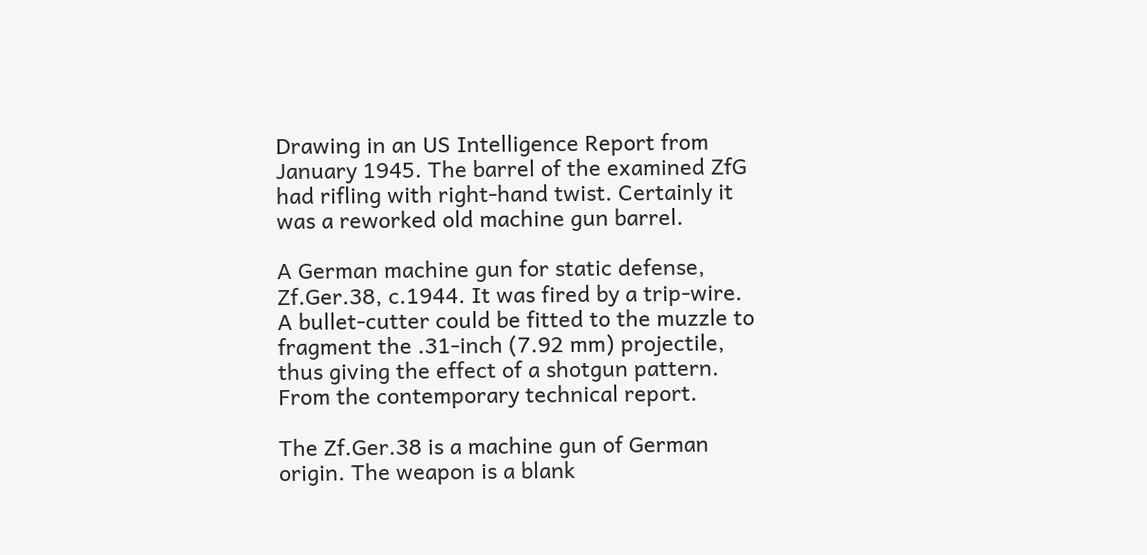Drawing in an US Intelligence Report from January 1945. The barrel of the examined ZfG had rifling with right-hand twist. Certainly it was a reworked old machine gun barrel.

A German machine gun for static defense, Zf.Ger.38, c.1944. It was fired by a trip-wire. A bullet-cutter could be fitted to the muzzle to fragment the .31-inch (7.92 mm) projectile, thus giving the effect of a shotgun pattern. From the contemporary technical report.

The Zf.Ger.38 is a machine gun of German origin. The weapon is a blank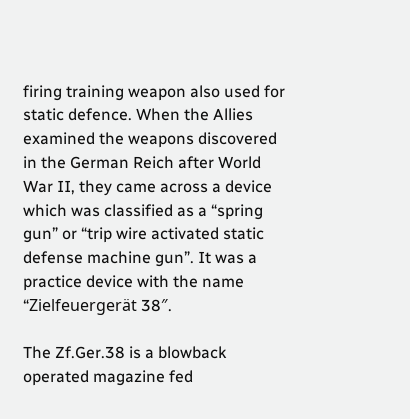firing training weapon also used for static defence. When the Allies examined the weapons discovered in the German Reich after World War II, they came across a device which was classified as a “spring gun” or “trip wire activated static defense machine gun”. It was a practice device with the name “Zielfeuergerät 38″.

The Zf.Ger.38 is a blowback operated magazine fed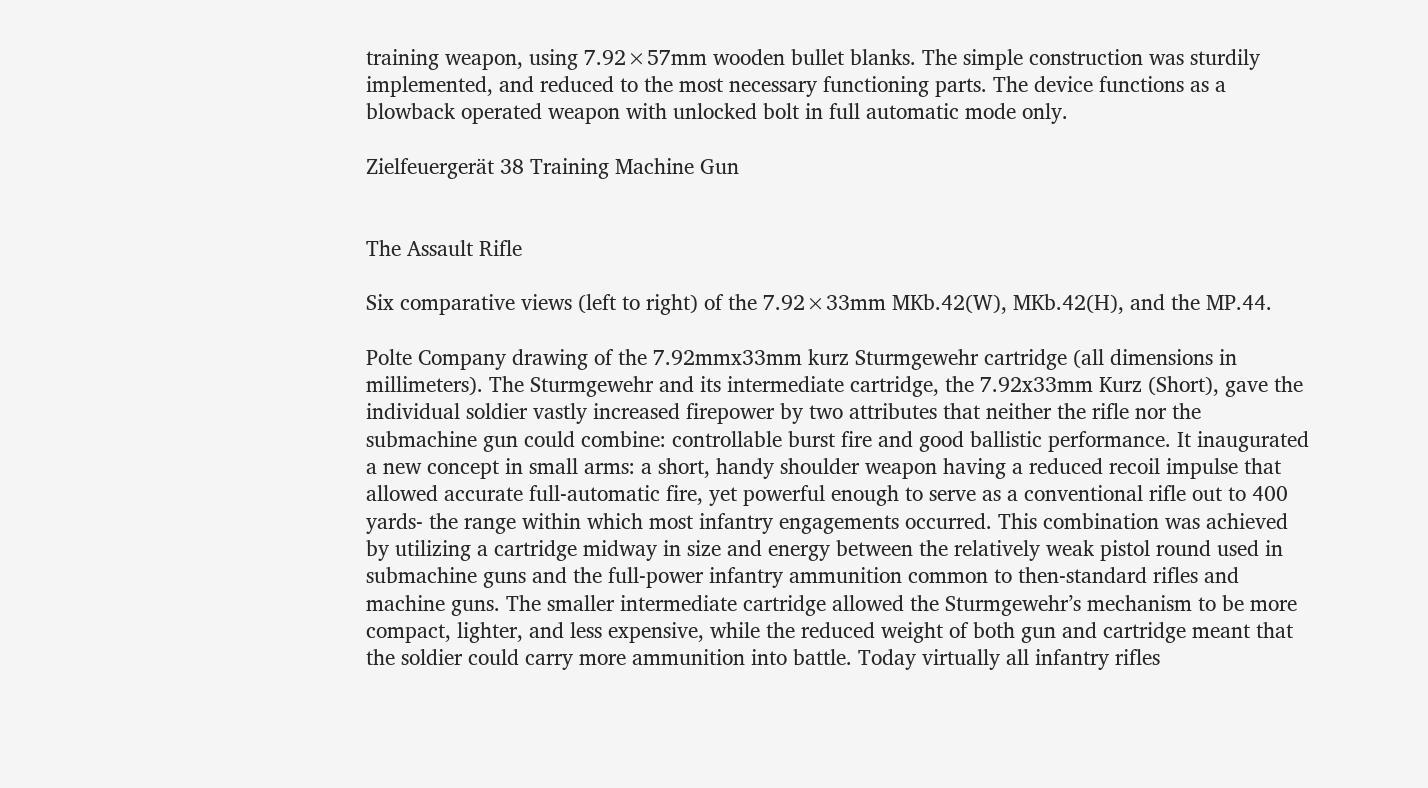training weapon, using 7.92×57mm wooden bullet blanks. The simple construction was sturdily implemented, and reduced to the most necessary functioning parts. The device functions as a blowback operated weapon with unlocked bolt in full automatic mode only.

Zielfeuergerät 38 Training Machine Gun


The Assault Rifle

Six comparative views (left to right) of the 7.92×33mm MKb.42(W), MKb.42(H), and the MP.44.

Polte Company drawing of the 7.92mmx33mm kurz Sturmgewehr cartridge (all dimensions in millimeters). The Sturmgewehr and its intermediate cartridge, the 7.92x33mm Kurz (Short), gave the individual soldier vastly increased firepower by two attributes that neither the rifle nor the submachine gun could combine: controllable burst fire and good ballistic performance. It inaugurated a new concept in small arms: a short, handy shoulder weapon having a reduced recoil impulse that allowed accurate full-automatic fire, yet powerful enough to serve as a conventional rifle out to 400 yards- the range within which most infantry engagements occurred. This combination was achieved by utilizing a cartridge midway in size and energy between the relatively weak pistol round used in submachine guns and the full-power infantry ammunition common to then-standard rifles and machine guns. The smaller intermediate cartridge allowed the Sturmgewehr’s mechanism to be more compact, lighter, and less expensive, while the reduced weight of both gun and cartridge meant that the soldier could carry more ammunition into battle. Today virtually all infantry rifles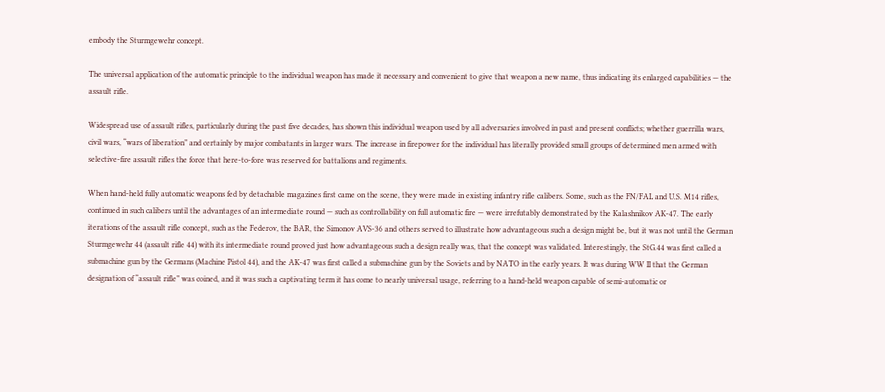embody the Sturmgewehr concept.

The universal application of the automatic principle to the individual weapon has made it necessary and convenient to give that weapon a new name, thus indicating its enlarged capabilities — the assault rifle.

Widespread use of assault rifles, particularly during the past five decades, has shown this individual weapon used by all adversaries involved in past and present conflicts; whether guerrilla wars, civil wars, “wars of liberation” and certainly by major combatants in larger wars. The increase in firepower for the individual has literally provided small groups of determined men armed with selective-fire assault rifles the force that here-to-fore was reserved for battalions and regiments.

When hand-held fully automatic weapons fed by detachable magazines first came on the scene, they were made in existing infantry rifle calibers. Some, such as the FN/FAL and U.S. M14 rifles, continued in such calibers until the advantages of an intermediate round — such as controllability on full automatic fire — were irrefutably demonstrated by the Kalashnikov AK-47. The early iterations of the assault rifle concept, such as the Federov, the BAR, the Simonov AVS-36 and others served to illustrate how advantageous such a design might be, but it was not until the German Sturmgewehr 44 (assault rifle 44) with its intermediate round proved just how advantageous such a design really was, that the concept was validated. Interestingly, the StG.44 was first called a submachine gun by the Germans (Machine Pistol 44), and the AK-47 was first called a submachine gun by the Soviets and by NATO in the early years. It was during WW II that the German designation of “assault rifle” was coined, and it was such a captivating term it has come to nearly universal usage, referring to a hand-held weapon capable of semi-automatic or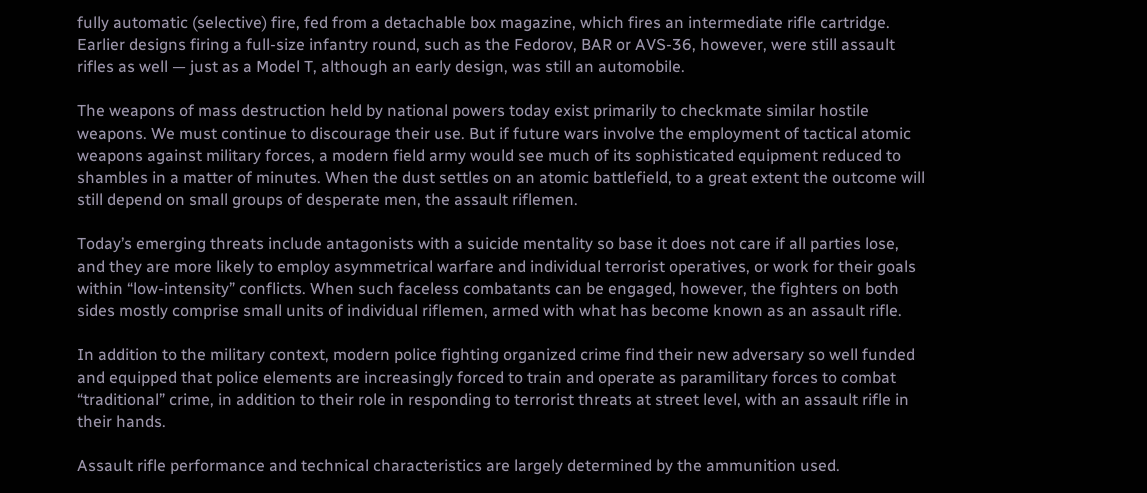fully automatic (selective) fire, fed from a detachable box magazine, which fires an intermediate rifle cartridge. Earlier designs firing a full-size infantry round, such as the Fedorov, BAR or AVS-36, however, were still assault rifles as well — just as a Model T, although an early design, was still an automobile.

The weapons of mass destruction held by national powers today exist primarily to checkmate similar hostile weapons. We must continue to discourage their use. But if future wars involve the employment of tactical atomic weapons against military forces, a modern field army would see much of its sophisticated equipment reduced to shambles in a matter of minutes. When the dust settles on an atomic battlefield, to a great extent the outcome will still depend on small groups of desperate men, the assault riflemen.

Today’s emerging threats include antagonists with a suicide mentality so base it does not care if all parties lose, and they are more likely to employ asymmetrical warfare and individual terrorist operatives, or work for their goals within “low-intensity” conflicts. When such faceless combatants can be engaged, however, the fighters on both sides mostly comprise small units of individual riflemen, armed with what has become known as an assault rifle.

In addition to the military context, modern police fighting organized crime find their new adversary so well funded and equipped that police elements are increasingly forced to train and operate as paramilitary forces to combat “traditional” crime, in addition to their role in responding to terrorist threats at street level, with an assault rifle in their hands.

Assault rifle performance and technical characteristics are largely determined by the ammunition used.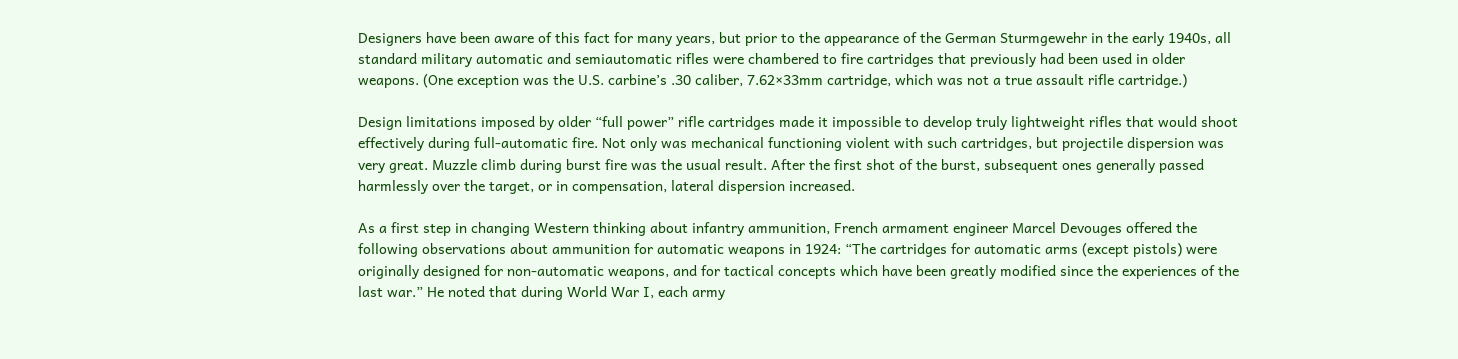Designers have been aware of this fact for many years, but prior to the appearance of the German Sturmgewehr in the early 1940s, all standard military automatic and semiautomatic rifles were chambered to fire cartridges that previously had been used in older weapons. (One exception was the U.S. carbine’s .30 caliber, 7.62×33mm cartridge, which was not a true assault rifle cartridge.)

Design limitations imposed by older “full power” rifle cartridges made it impossible to develop truly lightweight rifles that would shoot effectively during full-automatic fire. Not only was mechanical functioning violent with such cartridges, but projectile dispersion was very great. Muzzle climb during burst fire was the usual result. After the first shot of the burst, subsequent ones generally passed harmlessly over the target, or in compensation, lateral dispersion increased.

As a first step in changing Western thinking about infantry ammunition, French armament engineer Marcel Devouges offered the following observations about ammunition for automatic weapons in 1924: “The cartridges for automatic arms (except pistols) were originally designed for non-automatic weapons, and for tactical concepts which have been greatly modified since the experiences of the last war.” He noted that during World War I, each army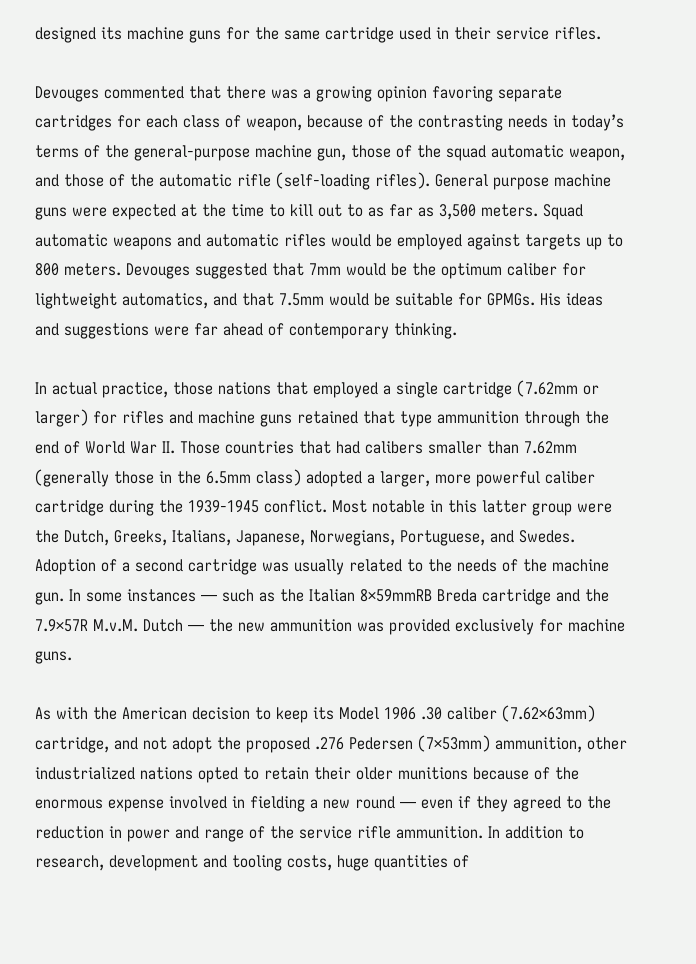designed its machine guns for the same cartridge used in their service rifles.

Devouges commented that there was a growing opinion favoring separate cartridges for each class of weapon, because of the contrasting needs in today’s terms of the general-purpose machine gun, those of the squad automatic weapon, and those of the automatic rifle (self-loading rifles). General purpose machine guns were expected at the time to kill out to as far as 3,500 meters. Squad automatic weapons and automatic rifles would be employed against targets up to 800 meters. Devouges suggested that 7mm would be the optimum caliber for lightweight automatics, and that 7.5mm would be suitable for GPMGs. His ideas and suggestions were far ahead of contemporary thinking.

In actual practice, those nations that employed a single cartridge (7.62mm or larger) for rifles and machine guns retained that type ammunition through the end of World War II. Those countries that had calibers smaller than 7.62mm (generally those in the 6.5mm class) adopted a larger, more powerful caliber cartridge during the 1939-1945 conflict. Most notable in this latter group were the Dutch, Greeks, Italians, Japanese, Norwegians, Portuguese, and Swedes. Adoption of a second cartridge was usually related to the needs of the machine gun. In some instances — such as the Italian 8×59mmRB Breda cartridge and the 7.9×57R M.v.M. Dutch — the new ammunition was provided exclusively for machine guns.

As with the American decision to keep its Model 1906 .30 caliber (7.62×63mm) cartridge, and not adopt the proposed .276 Pedersen (7×53mm) ammunition, other industrialized nations opted to retain their older munitions because of the enormous expense involved in fielding a new round — even if they agreed to the reduction in power and range of the service rifle ammunition. In addition to research, development and tooling costs, huge quantities of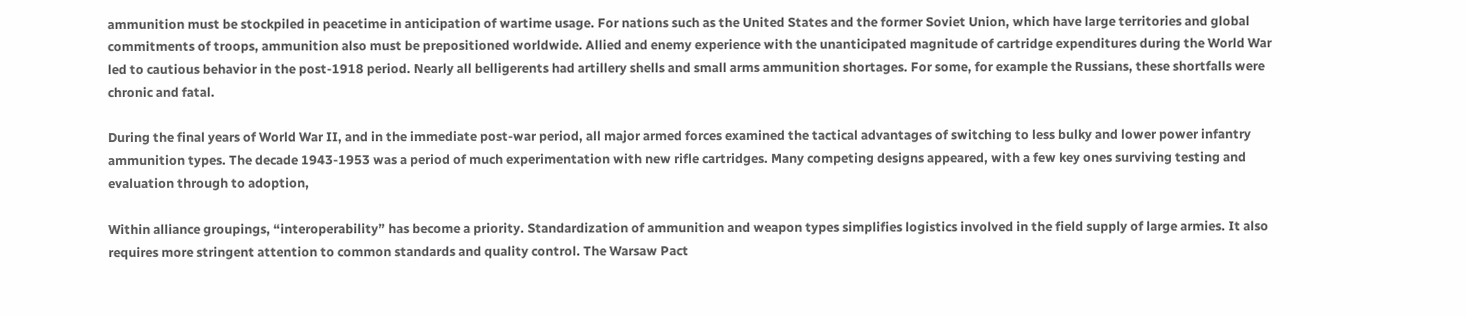ammunition must be stockpiled in peacetime in anticipation of wartime usage. For nations such as the United States and the former Soviet Union, which have large territories and global commitments of troops, ammunition also must be prepositioned worldwide. Allied and enemy experience with the unanticipated magnitude of cartridge expenditures during the World War led to cautious behavior in the post-1918 period. Nearly all belligerents had artillery shells and small arms ammunition shortages. For some, for example the Russians, these shortfalls were chronic and fatal.

During the final years of World War II, and in the immediate post-war period, all major armed forces examined the tactical advantages of switching to less bulky and lower power infantry ammunition types. The decade 1943-1953 was a period of much experimentation with new rifle cartridges. Many competing designs appeared, with a few key ones surviving testing and evaluation through to adoption,

Within alliance groupings, “interoperability” has become a priority. Standardization of ammunition and weapon types simplifies logistics involved in the field supply of large armies. It also requires more stringent attention to common standards and quality control. The Warsaw Pact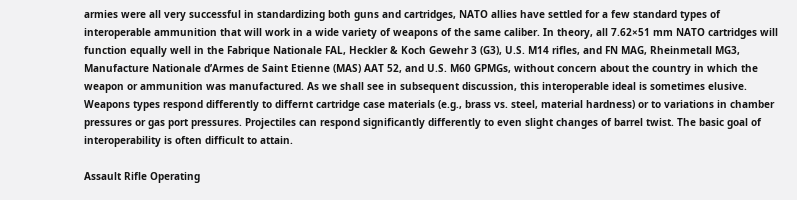armies were all very successful in standardizing both guns and cartridges, NATO allies have settled for a few standard types of interoperable ammunition that will work in a wide variety of weapons of the same caliber. In theory, all 7.62×51 mm NATO cartridges will function equally well in the Fabrique Nationale FAL, Heckler & Koch Gewehr 3 (G3), U.S. M14 rifles, and FN MAG, Rheinmetall MG3, Manufacture Nationale d’Armes de Saint Etienne (MAS) AAT 52, and U.S. M60 GPMGs, without concern about the country in which the weapon or ammunition was manufactured. As we shall see in subsequent discussion, this interoperable ideal is sometimes elusive. Weapons types respond differently to differnt cartridge case materials (e.g., brass vs. steel, material hardness) or to variations in chamber pressures or gas port pressures. Projectiles can respond significantly differently to even slight changes of barrel twist. The basic goal of interoperability is often difficult to attain.

Assault Rifle Operating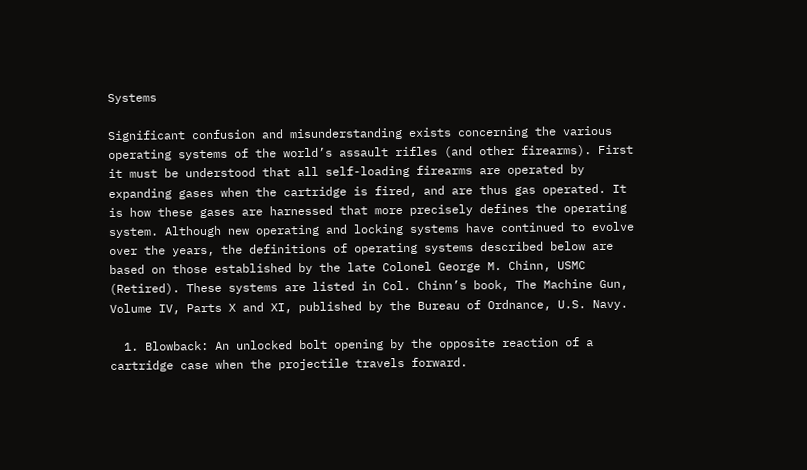Systems

Significant confusion and misunderstanding exists concerning the various operating systems of the world’s assault rifles (and other firearms). First it must be understood that all self-loading firearms are operated by expanding gases when the cartridge is fired, and are thus gas operated. It is how these gases are harnessed that more precisely defines the operating system. Although new operating and locking systems have continued to evolve over the years, the definitions of operating systems described below are based on those established by the late Colonel George M. Chinn, USMC (Retired). These systems are listed in Col. Chinn’s book, The Machine Gun, Volume IV, Parts X and XI, published by the Bureau of Ordnance, U.S. Navy.

  1. Blowback: An unlocked bolt opening by the opposite reaction of a cartridge case when the projectile travels forward.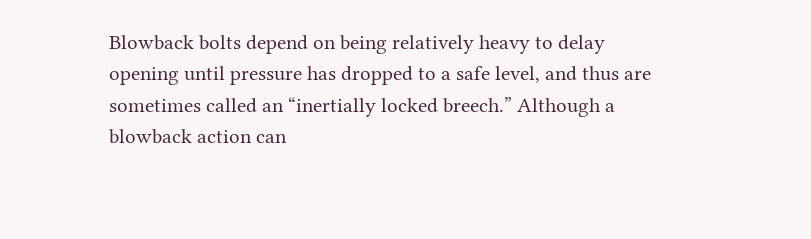Blowback bolts depend on being relatively heavy to delay opening until pressure has dropped to a safe level, and thus are sometimes called an “inertially locked breech.” Although a blowback action can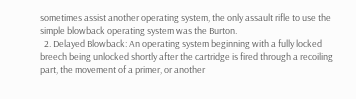sometimes assist another operating system, the only assault rifle to use the simple blowback operating system was the Burton.
  2. Delayed Blowback: An operating system beginning with a fully locked breech being unlocked shortly after the cartridge is fired through a recoiling part, the movement of a primer, or another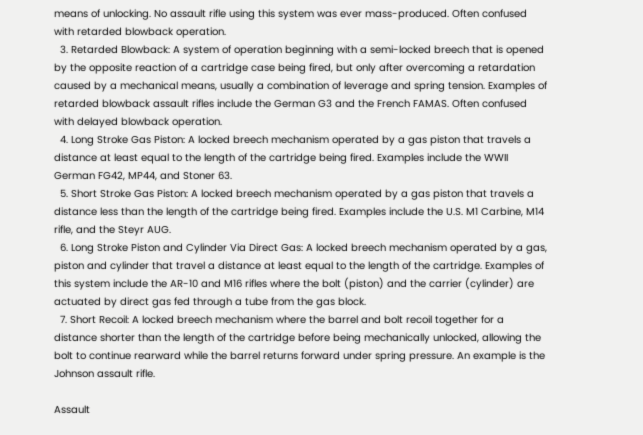means of unlocking. No assault rifle using this system was ever mass-produced. Often confused with retarded blowback operation.
  3. Retarded Blowback: A system of operation beginning with a semi-locked breech that is opened by the opposite reaction of a cartridge case being fired, but only after overcoming a retardation caused by a mechanical means, usually a combination of leverage and spring tension. Examples of retarded blowback assault rifles include the German G3 and the French FAMAS. Often confused with delayed blowback operation.
  4. Long Stroke Gas Piston: A locked breech mechanism operated by a gas piston that travels a distance at least equal to the length of the cartridge being fired. Examples include the WWII German FG42, MP44, and Stoner 63.
  5. Short Stroke Gas Piston: A locked breech mechanism operated by a gas piston that travels a distance less than the length of the cartridge being fired. Examples include the U.S. M1 Carbine, M14 rifle, and the Steyr AUG.
  6. Long Stroke Piston and Cylinder Via Direct Gas: A locked breech mechanism operated by a gas, piston and cylinder that travel a distance at least equal to the length of the cartridge. Examples of this system include the AR-10 and M16 rifles where the bolt (piston) and the carrier (cylinder) are actuated by direct gas fed through a tube from the gas block.
  7. Short Recoil: A locked breech mechanism where the barrel and bolt recoil together for a distance shorter than the length of the cartridge before being mechanically unlocked, allowing the bolt to continue rearward while the barrel returns forward under spring pressure. An example is the Johnson assault rifle.

Assault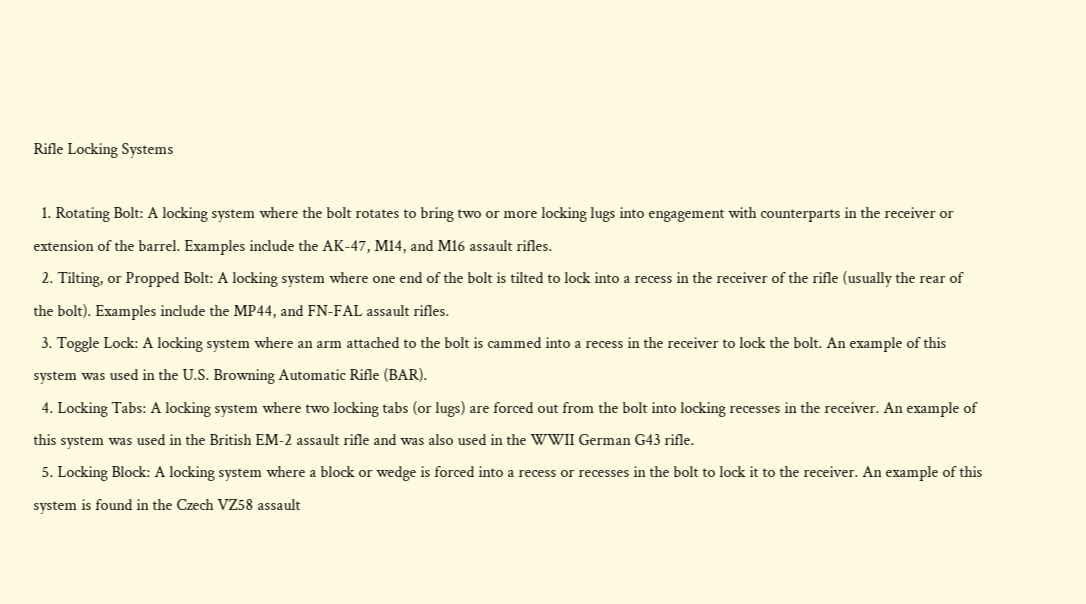Rifle Locking Systems

  1. Rotating Bolt: A locking system where the bolt rotates to bring two or more locking lugs into engagement with counterparts in the receiver or extension of the barrel. Examples include the AK-47, M14, and M16 assault rifles.
  2. Tilting, or Propped Bolt: A locking system where one end of the bolt is tilted to lock into a recess in the receiver of the rifle (usually the rear of the bolt). Examples include the MP44, and FN-FAL assault rifles.
  3. Toggle Lock: A locking system where an arm attached to the bolt is cammed into a recess in the receiver to lock the bolt. An example of this system was used in the U.S. Browning Automatic Rifle (BAR).
  4. Locking Tabs: A locking system where two locking tabs (or lugs) are forced out from the bolt into locking recesses in the receiver. An example of this system was used in the British EM-2 assault rifle and was also used in the WWII German G43 rifle.
  5. Locking Block: A locking system where a block or wedge is forced into a recess or recesses in the bolt to lock it to the receiver. An example of this system is found in the Czech VZ58 assault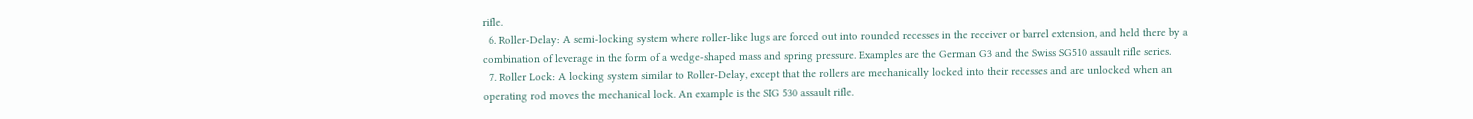rifle.
  6. Roller-Delay: A semi-locking system where roller-like lugs are forced out into rounded recesses in the receiver or barrel extension, and held there by a combination of leverage in the form of a wedge-shaped mass and spring pressure. Examples are the German G3 and the Swiss SG510 assault rifle series.
  7. Roller Lock: A locking system similar to Roller-Delay, except that the rollers are mechanically locked into their recesses and are unlocked when an operating rod moves the mechanical lock. An example is the SIG 530 assault rifle.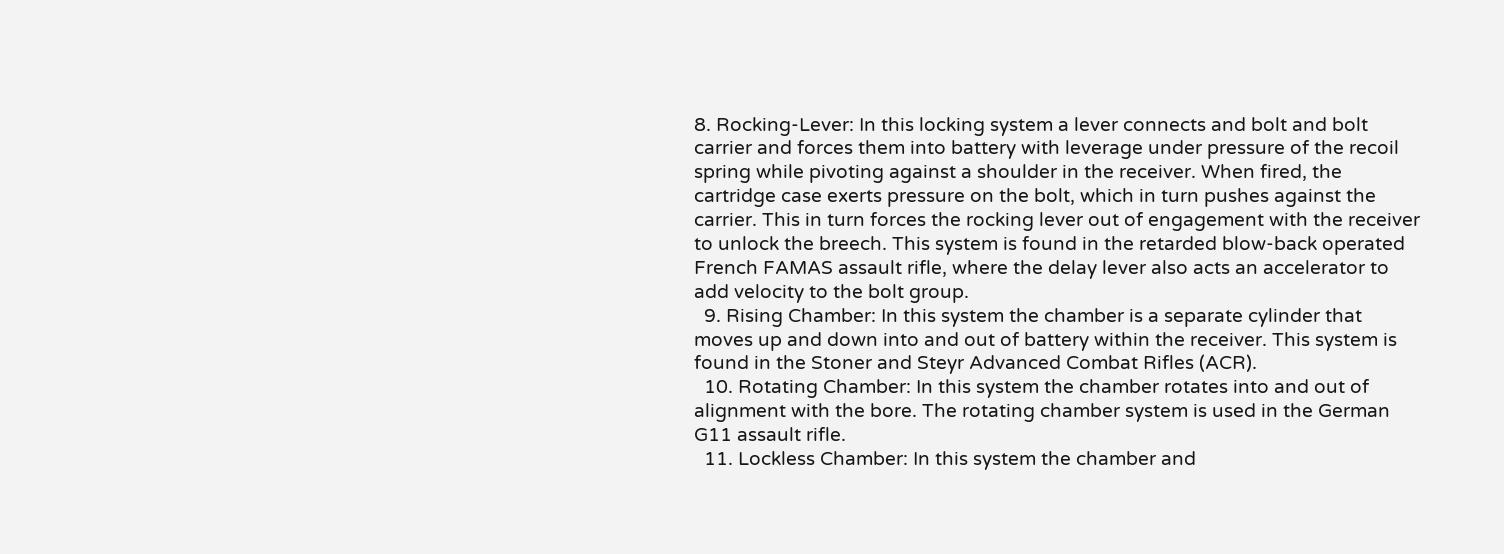8. Rocking-Lever: In this locking system a lever connects and bolt and bolt carrier and forces them into battery with leverage under pressure of the recoil spring while pivoting against a shoulder in the receiver. When fired, the cartridge case exerts pressure on the bolt, which in turn pushes against the carrier. This in turn forces the rocking lever out of engagement with the receiver to unlock the breech. This system is found in the retarded blow-back operated French FAMAS assault rifle, where the delay lever also acts an accelerator to add velocity to the bolt group.
  9. Rising Chamber: In this system the chamber is a separate cylinder that moves up and down into and out of battery within the receiver. This system is found in the Stoner and Steyr Advanced Combat Rifles (ACR).
  10. Rotating Chamber: In this system the chamber rotates into and out of alignment with the bore. The rotating chamber system is used in the German G11 assault rifle.
  11. Lockless Chamber: In this system the chamber and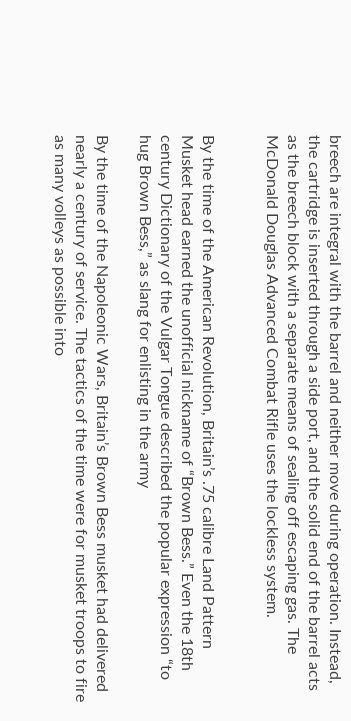breech are integral with the barrel and neither move during operation. Instead, the cartridge is inserted through a side port, and the solid end of the barrel acts as the breech block with a separate means of sealing off escaping gas. The McDonald Douglas Advanced Combat Rifle uses the lockless system.


By the time of the American Revolution, Britain’s .75 calibre Land Pattern Musket head earned the unofficial nickname of “Brown Bess.” Even the 18th century Dictionary of the Vulgar Tongue described the popular expression “to hug Brown Bess,” as slang for enlisting in the army

By the time of the Napoleonic Wars, Britain’s Brown Bess musket had delivered nearly a century of service. The tactics of the time were for musket troops to fire as many volleys as possible into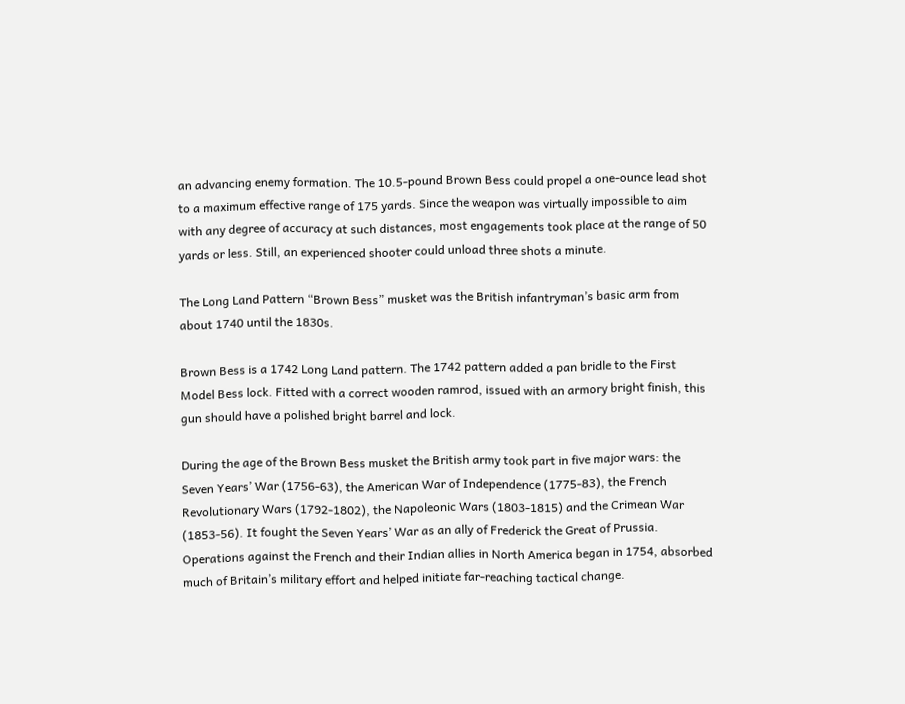an advancing enemy formation. The 10.5-pound Brown Bess could propel a one-ounce lead shot to a maximum effective range of 175 yards. Since the weapon was virtually impossible to aim with any degree of accuracy at such distances, most engagements took place at the range of 50 yards or less. Still, an experienced shooter could unload three shots a minute.

The Long Land Pattern “Brown Bess” musket was the British infantryman’s basic arm from about 1740 until the 1830s.

Brown Bess is a 1742 Long Land pattern. The 1742 pattern added a pan bridle to the First Model Bess lock. Fitted with a correct wooden ramrod, issued with an armory bright finish, this gun should have a polished bright barrel and lock.

During the age of the Brown Bess musket the British army took part in five major wars: the Seven Years’ War (1756-63), the American War of Independence (1775-83), the French Revolutionary Wars (1792-1802), the Napoleonic Wars (1803-1815) and the Crimean War (1853-56). It fought the Seven Years’ War as an ally of Frederick the Great of Prussia. Operations against the French and their Indian allies in North America began in 1754, absorbed much of Britain’s military effort and helped initiate far-reaching tactical change.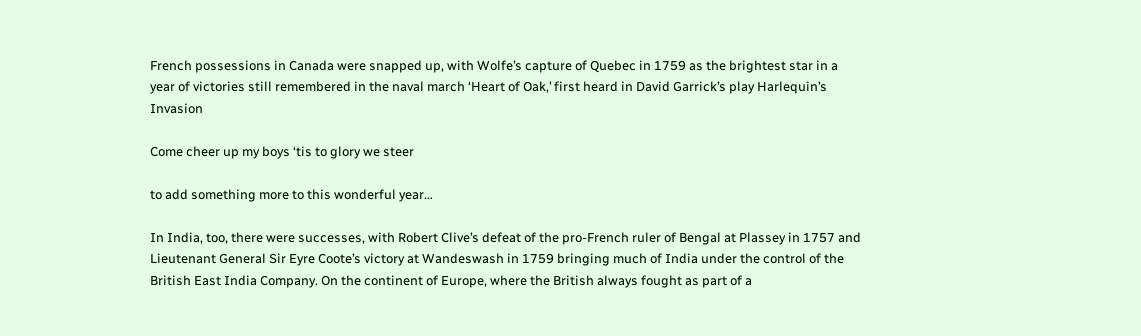French possessions in Canada were snapped up, with Wolfe’s capture of Quebec in 1759 as the brightest star in a year of victories still remembered in the naval march ‘Heart of Oak,’ first heard in David Garrick’s play Harlequin’s Invasion

Come cheer up my boys ‘tis to glory we steer

to add something more to this wonderful year…

In India, too, there were successes, with Robert Clive’s defeat of the pro-French ruler of Bengal at Plassey in 1757 and Lieutenant General Sir Eyre Coote’s victory at Wandeswash in 1759 bringing much of India under the control of the British East India Company. On the continent of Europe, where the British always fought as part of a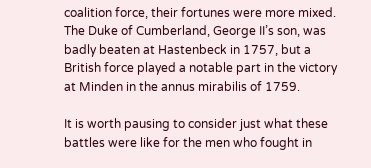coalition force, their fortunes were more mixed. The Duke of Cumberland, George II’s son, was badly beaten at Hastenbeck in 1757, but a British force played a notable part in the victory at Minden in the annus mirabilis of 1759.

It is worth pausing to consider just what these battles were like for the men who fought in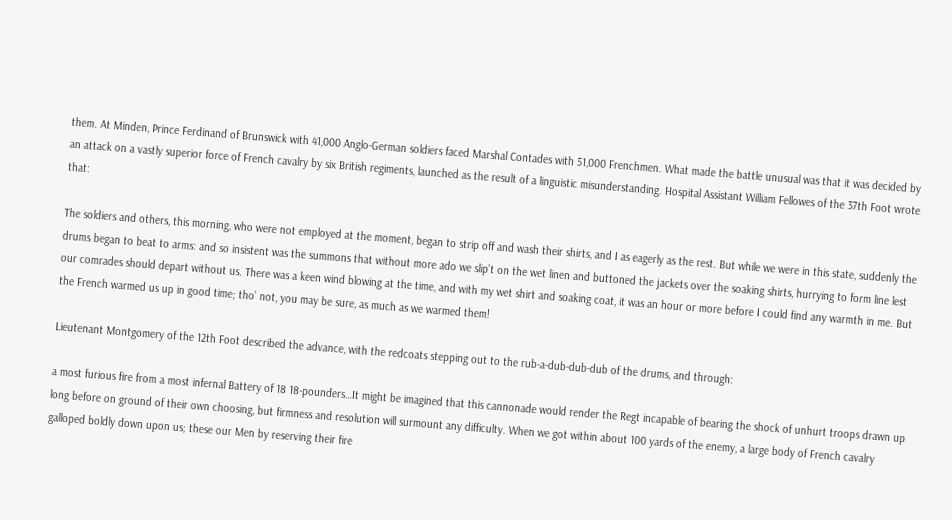them. At Minden, Prince Ferdinand of Brunswick with 41,000 Anglo-German soldiers faced Marshal Contades with 51,000 Frenchmen. What made the battle unusual was that it was decided by an attack on a vastly superior force of French cavalry by six British regiments, launched as the result of a linguistic misunderstanding. Hospital Assistant William Fellowes of the 37th Foot wrote that:

The soldiers and others, this morning, who were not employed at the moment, began to strip off and wash their shirts, and I as eagerly as the rest. But while we were in this state, suddenly the drums began to beat to arms: and so insistent was the summons that without more ado we slip’t on the wet linen and buttoned the jackets over the soaking shirts, hurrying to form line lest our comrades should depart without us. There was a keen wind blowing at the time, and with my wet shirt and soaking coat, it was an hour or more before I could find any warmth in me. But the French warmed us up in good time; tho’ not, you may be sure, as much as we warmed them!

Lieutenant Montgomery of the 12th Foot described the advance, with the redcoats stepping out to the rub-a-dub-dub-dub of the drums, and through:

a most furious fire from a most infernal Battery of 18 18-pounders…It might be imagined that this cannonade would render the Regt incapable of bearing the shock of unhurt troops drawn up long before on ground of their own choosing, but firmness and resolution will surmount any difficulty. When we got within about 100 yards of the enemy, a large body of French cavalry galloped boldly down upon us; these our Men by reserving their fire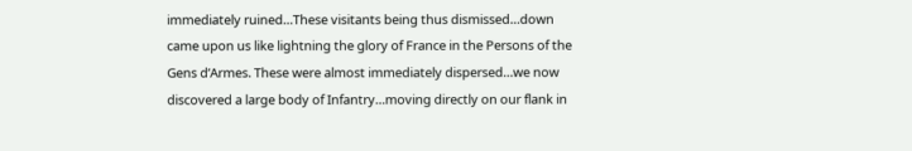immediately ruined…These visitants being thus dismissed…down came upon us like lightning the glory of France in the Persons of the Gens d’Armes. These were almost immediately dispersed…we now discovered a large body of Infantry…moving directly on our flank in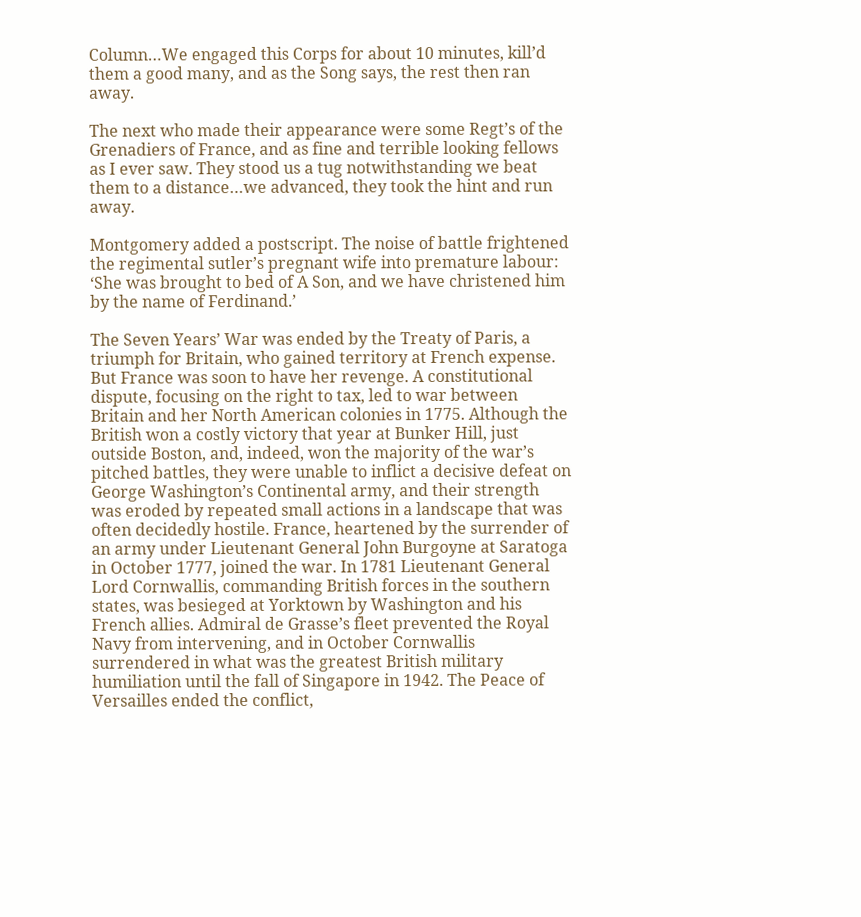Column…We engaged this Corps for about 10 minutes, kill’d them a good many, and as the Song says, the rest then ran away.

The next who made their appearance were some Regt’s of the Grenadiers of France, and as fine and terrible looking fellows as I ever saw. They stood us a tug notwithstanding we beat them to a distance…we advanced, they took the hint and run away.

Montgomery added a postscript. The noise of battle frightened the regimental sutler’s pregnant wife into premature labour: ‘She was brought to bed of A Son, and we have christened him by the name of Ferdinand.’

The Seven Years’ War was ended by the Treaty of Paris, a triumph for Britain, who gained territory at French expense. But France was soon to have her revenge. A constitutional dispute, focusing on the right to tax, led to war between Britain and her North American colonies in 1775. Although the British won a costly victory that year at Bunker Hill, just outside Boston, and, indeed, won the majority of the war’s pitched battles, they were unable to inflict a decisive defeat on George Washington’s Continental army, and their strength was eroded by repeated small actions in a landscape that was often decidedly hostile. France, heartened by the surrender of an army under Lieutenant General John Burgoyne at Saratoga in October 1777, joined the war. In 1781 Lieutenant General Lord Cornwallis, commanding British forces in the southern states, was besieged at Yorktown by Washington and his French allies. Admiral de Grasse’s fleet prevented the Royal Navy from intervening, and in October Cornwallis surrendered in what was the greatest British military humiliation until the fall of Singapore in 1942. The Peace of Versailles ended the conflict,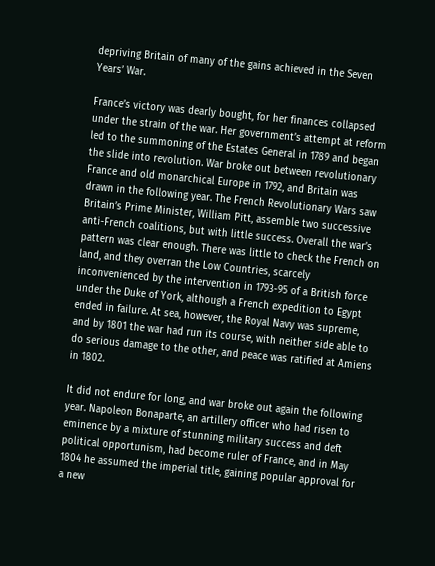depriving Britain of many of the gains achieved in the Seven Years’ War.

France’s victory was dearly bought, for her finances collapsed under the strain of the war. Her government’s attempt at reform led to the summoning of the Estates General in 1789 and began the slide into revolution. War broke out between revolutionary France and old monarchical Europe in 1792, and Britain was drawn in the following year. The French Revolutionary Wars saw Britain’s Prime Minister, William Pitt, assemble two successive anti-French coalitions, but with little success. Overall the war’s pattern was clear enough. There was little to check the French on land, and they overran the Low Countries, scarcely inconvenienced by the intervention in 1793-95 of a British force under the Duke of York, although a French expedition to Egypt ended in failure. At sea, however, the Royal Navy was supreme, and by 1801 the war had run its course, with neither side able to do serious damage to the other, and peace was ratified at Amiens in 1802.

It did not endure for long, and war broke out again the following year. Napoleon Bonaparte, an artillery officer who had risen to eminence by a mixture of stunning military success and deft political opportunism, had become ruler of France, and in May 1804 he assumed the imperial title, gaining popular approval for a new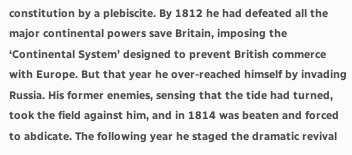constitution by a plebiscite. By 1812 he had defeated all the major continental powers save Britain, imposing the ‘Continental System’ designed to prevent British commerce with Europe. But that year he over-reached himself by invading Russia. His former enemies, sensing that the tide had turned, took the field against him, and in 1814 was beaten and forced to abdicate. The following year he staged the dramatic revival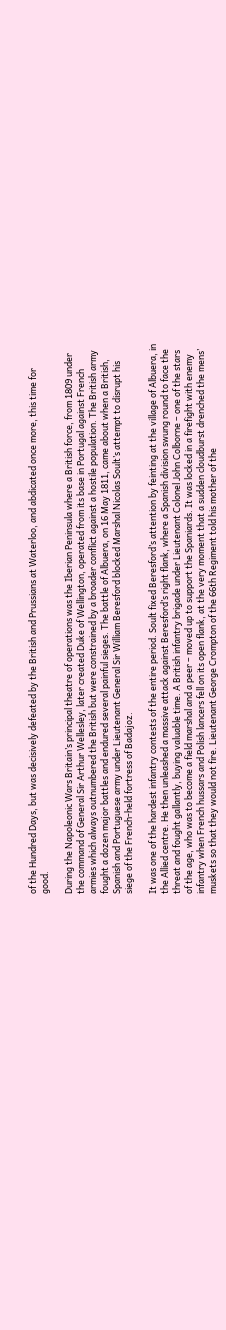of the Hundred Days, but was decisively defeated by the British and Prussians at Waterloo, and abdicated once more, this time for good.

During the Napoleonic Wars Britain’s principal theatre of operations was the Iberian Peninsula where a British force, from 1809 under the command of General Sir Arthur Wellesley, later created Duke of Wellington, operated from its base in Portugal against French armies which always outnumbered the British but were constrained by a broader conflict against a hostile population. The British army fought a dozen major battles and endured several painful sieges. The battle of Albuera, on 16 May 1811, came about when a British, Spanish and Portuguese army under Lieutenant General Sir William Beresford blocked Marshal Nicolas Soult’s attempt to disrupt his siege of the French-held fortress of Badajoz.

It was one of the hardest infantry contests of the entire period. Soult fixed Beresford’s attention by feinting at the village of Albuera, in the Allied centre. He then unleashed a massive attack against Beresford’s right flank, where a Spanish division swung round to face the threat and fought gallantly, buying valuable time. A British infantry brigade under Lieutenant Colonel John Colborne – one of the stars of the age, who was to become a field marshal and a peer – moved up to support the Spaniards. It was locked in a firefight with enemy infantry when French hussars and Polish lancers fell on its open flank, at the very moment that a sudden cloudburst drenched the mens’ muskets so that they would not fire. Lieutenant George Crompton of the 66th Regiment told his mother of the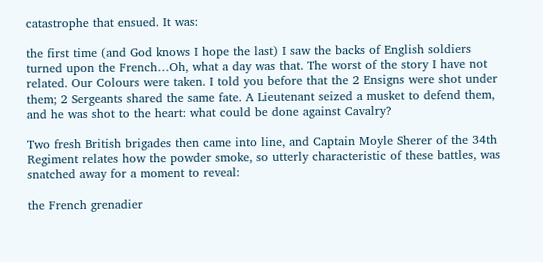catastrophe that ensued. It was:

the first time (and God knows I hope the last) I saw the backs of English soldiers turned upon the French…Oh, what a day was that. The worst of the story I have not related. Our Colours were taken. I told you before that the 2 Ensigns were shot under them; 2 Sergeants shared the same fate. A Lieutenant seized a musket to defend them, and he was shot to the heart: what could be done against Cavalry?

Two fresh British brigades then came into line, and Captain Moyle Sherer of the 34th Regiment relates how the powder smoke, so utterly characteristic of these battles, was snatched away for a moment to reveal:

the French grenadier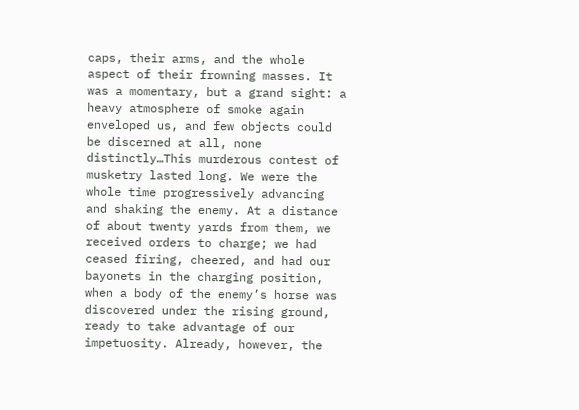caps, their arms, and the whole aspect of their frowning masses. It was a momentary, but a grand sight: a heavy atmosphere of smoke again enveloped us, and few objects could be discerned at all, none distinctly…This murderous contest of musketry lasted long. We were the whole time progressively advancing and shaking the enemy. At a distance of about twenty yards from them, we received orders to charge; we had ceased firing, cheered, and had our bayonets in the charging position, when a body of the enemy’s horse was discovered under the rising ground, ready to take advantage of our impetuosity. Already, however, the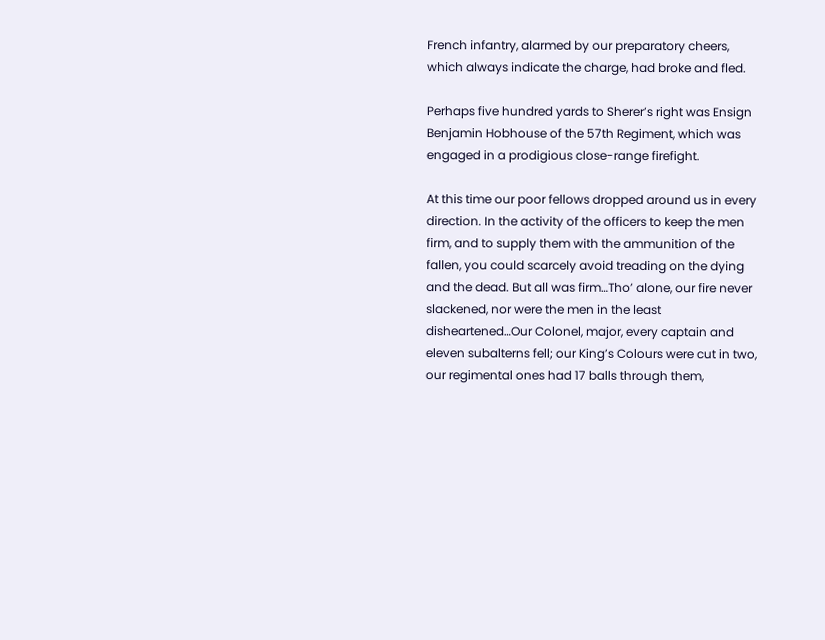French infantry, alarmed by our preparatory cheers, which always indicate the charge, had broke and fled.

Perhaps five hundred yards to Sherer’s right was Ensign Benjamin Hobhouse of the 57th Regiment, which was engaged in a prodigious close-range firefight.

At this time our poor fellows dropped around us in every direction. In the activity of the officers to keep the men firm, and to supply them with the ammunition of the fallen, you could scarcely avoid treading on the dying and the dead. But all was firm…Tho’ alone, our fire never slackened, nor were the men in the least disheartened…Our Colonel, major, every captain and eleven subalterns fell; our King’s Colours were cut in two, our regimental ones had 17 balls through them,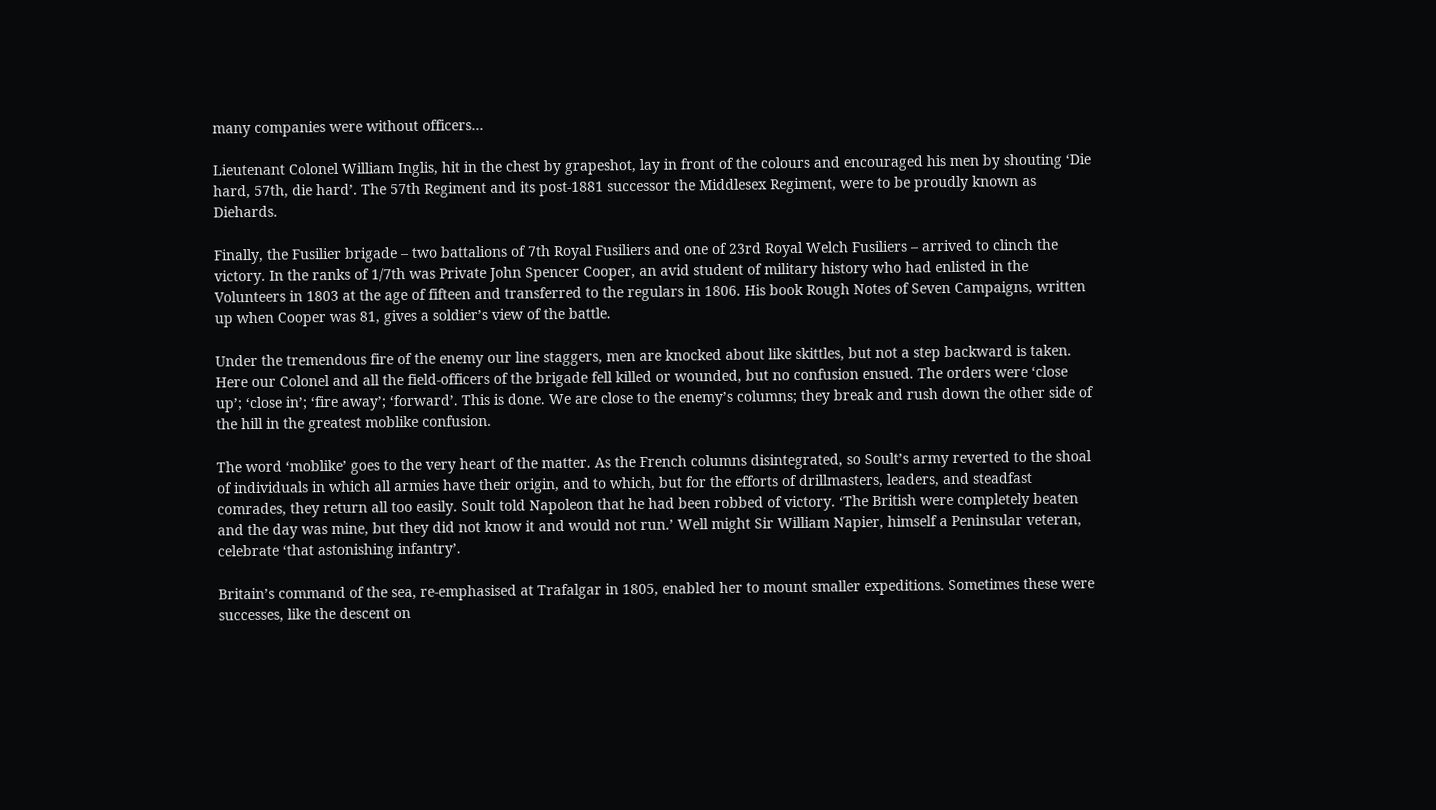many companies were without officers…

Lieutenant Colonel William Inglis, hit in the chest by grapeshot, lay in front of the colours and encouraged his men by shouting ‘Die hard, 57th, die hard’. The 57th Regiment and its post-1881 successor the Middlesex Regiment, were to be proudly known as Diehards.

Finally, the Fusilier brigade – two battalions of 7th Royal Fusiliers and one of 23rd Royal Welch Fusiliers – arrived to clinch the victory. In the ranks of 1/7th was Private John Spencer Cooper, an avid student of military history who had enlisted in the Volunteers in 1803 at the age of fifteen and transferred to the regulars in 1806. His book Rough Notes of Seven Campaigns, written up when Cooper was 81, gives a soldier’s view of the battle.

Under the tremendous fire of the enemy our line staggers, men are knocked about like skittles, but not a step backward is taken. Here our Colonel and all the field-officers of the brigade fell killed or wounded, but no confusion ensued. The orders were ‘close up’; ‘close in’; ‘fire away’; ‘forward’. This is done. We are close to the enemy’s columns; they break and rush down the other side of the hill in the greatest moblike confusion.

The word ‘moblike’ goes to the very heart of the matter. As the French columns disintegrated, so Soult’s army reverted to the shoal of individuals in which all armies have their origin, and to which, but for the efforts of drillmasters, leaders, and steadfast comrades, they return all too easily. Soult told Napoleon that he had been robbed of victory. ‘The British were completely beaten and the day was mine, but they did not know it and would not run.’ Well might Sir William Napier, himself a Peninsular veteran, celebrate ‘that astonishing infantry’.

Britain’s command of the sea, re-emphasised at Trafalgar in 1805, enabled her to mount smaller expeditions. Sometimes these were successes, like the descent on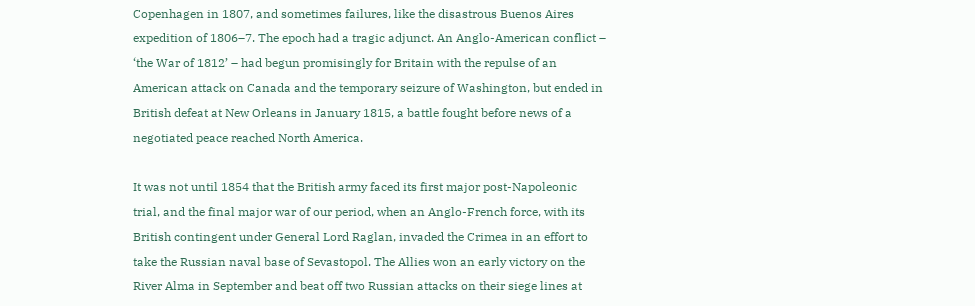Copenhagen in 1807, and sometimes failures, like the disastrous Buenos Aires expedition of 1806–7. The epoch had a tragic adjunct. An Anglo-American conflict – ‘the War of 1812’ – had begun promisingly for Britain with the repulse of an American attack on Canada and the temporary seizure of Washington, but ended in British defeat at New Orleans in January 1815, a battle fought before news of a negotiated peace reached North America.

It was not until 1854 that the British army faced its first major post-Napoleonic trial, and the final major war of our period, when an Anglo-French force, with its British contingent under General Lord Raglan, invaded the Crimea in an effort to take the Russian naval base of Sevastopol. The Allies won an early victory on the River Alma in September and beat off two Russian attacks on their siege lines at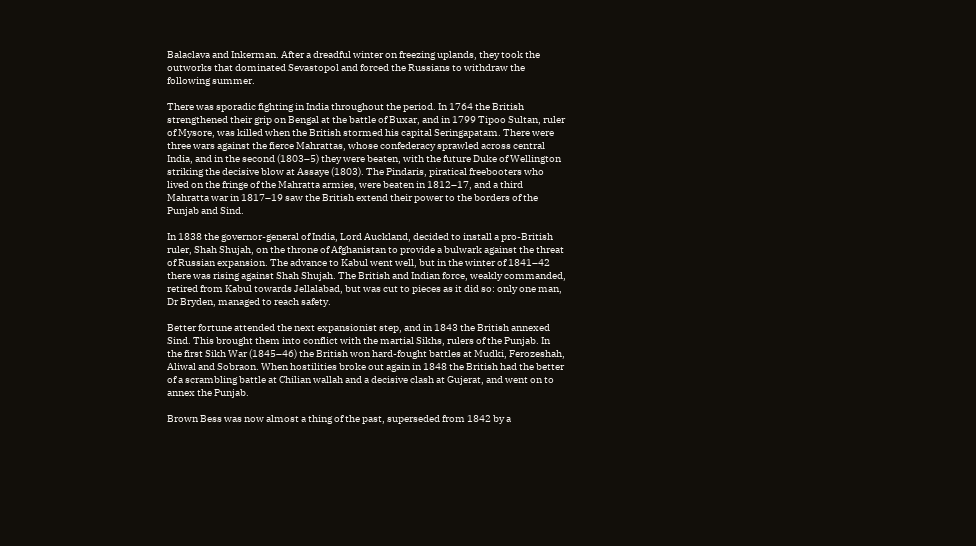Balaclava and Inkerman. After a dreadful winter on freezing uplands, they took the outworks that dominated Sevastopol and forced the Russians to withdraw the following summer.

There was sporadic fighting in India throughout the period. In 1764 the British strengthened their grip on Bengal at the battle of Buxar, and in 1799 Tipoo Sultan, ruler of Mysore, was killed when the British stormed his capital Seringapatam. There were three wars against the fierce Mahrattas, whose confederacy sprawled across central India, and in the second (1803–5) they were beaten, with the future Duke of Wellington striking the decisive blow at Assaye (1803). The Pindaris, piratical freebooters who lived on the fringe of the Mahratta armies, were beaten in 1812–17, and a third Mahratta war in 1817–19 saw the British extend their power to the borders of the Punjab and Sind.

In 1838 the governor-general of India, Lord Auckland, decided to install a pro-British ruler, Shah Shujah, on the throne of Afghanistan to provide a bulwark against the threat of Russian expansion. The advance to Kabul went well, but in the winter of 1841–42 there was rising against Shah Shujah. The British and Indian force, weakly commanded, retired from Kabul towards Jellalabad, but was cut to pieces as it did so: only one man, Dr Bryden, managed to reach safety.

Better fortune attended the next expansionist step, and in 1843 the British annexed Sind. This brought them into conflict with the martial Sikhs, rulers of the Punjab. In the first Sikh War (1845–46) the British won hard-fought battles at Mudki, Ferozeshah, Aliwal and Sobraon. When hostilities broke out again in 1848 the British had the better of a scrambling battle at Chilian wallah and a decisive clash at Gujerat, and went on to annex the Punjab.

Brown Bess was now almost a thing of the past, superseded from 1842 by a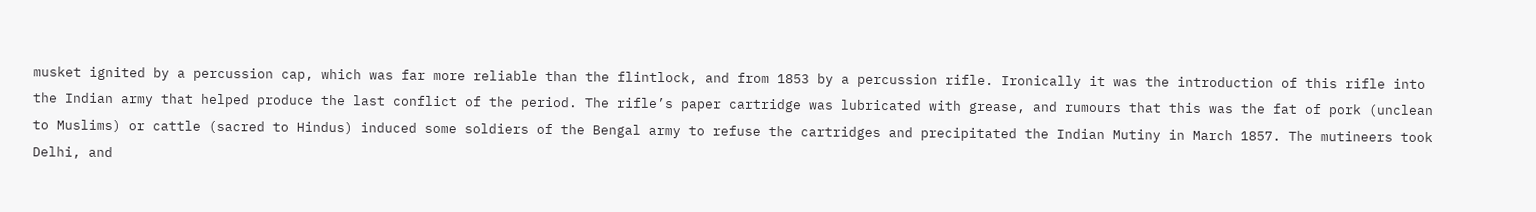musket ignited by a percussion cap, which was far more reliable than the flintlock, and from 1853 by a percussion rifle. Ironically it was the introduction of this rifle into the Indian army that helped produce the last conflict of the period. The rifle’s paper cartridge was lubricated with grease, and rumours that this was the fat of pork (unclean to Muslims) or cattle (sacred to Hindus) induced some soldiers of the Bengal army to refuse the cartridges and precipitated the Indian Mutiny in March 1857. The mutineers took Delhi, and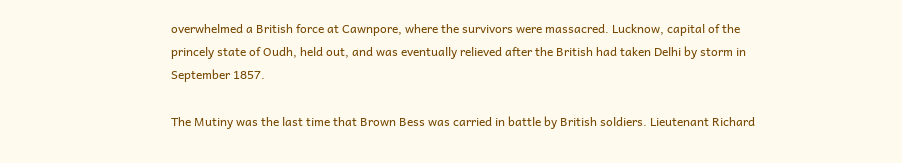overwhelmed a British force at Cawnpore, where the survivors were massacred. Lucknow, capital of the princely state of Oudh, held out, and was eventually relieved after the British had taken Delhi by storm in September 1857.

The Mutiny was the last time that Brown Bess was carried in battle by British soldiers. Lieutenant Richard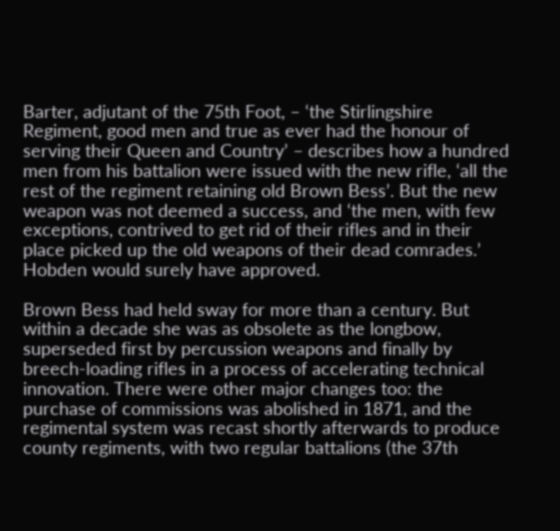Barter, adjutant of the 75th Foot, – ‘the Stirlingshire Regiment, good men and true as ever had the honour of serving their Queen and Country’ – describes how a hundred men from his battalion were issued with the new rifle, ‘all the rest of the regiment retaining old Brown Bess’. But the new weapon was not deemed a success, and ‘the men, with few exceptions, contrived to get rid of their rifles and in their place picked up the old weapons of their dead comrades.’ Hobden would surely have approved.

Brown Bess had held sway for more than a century. But within a decade she was as obsolete as the longbow, superseded first by percussion weapons and finally by breech-loading rifles in a process of accelerating technical innovation. There were other major changes too: the purchase of commissions was abolished in 1871, and the regimental system was recast shortly afterwards to produce county regiments, with two regular battalions (the 37th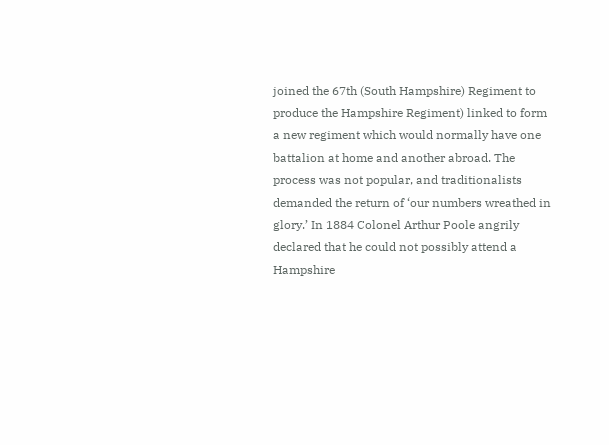joined the 67th (South Hampshire) Regiment to produce the Hampshire Regiment) linked to form a new regiment which would normally have one battalion at home and another abroad. The process was not popular, and traditionalists demanded the return of ‘our numbers wreathed in glory.’ In 1884 Colonel Arthur Poole angrily declared that he could not possibly attend a Hampshire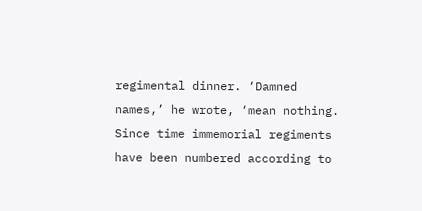regimental dinner. ‘Damned names,’ he wrote, ‘mean nothing. Since time immemorial regiments have been numbered according to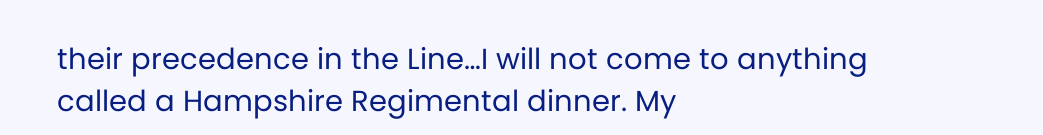their precedence in the Line…I will not come to anything called a Hampshire Regimental dinner. My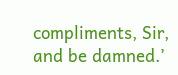compliments, Sir, and be damned.’